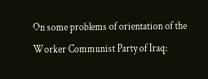On some problems of orientation of the Worker Communist Party of Iraq: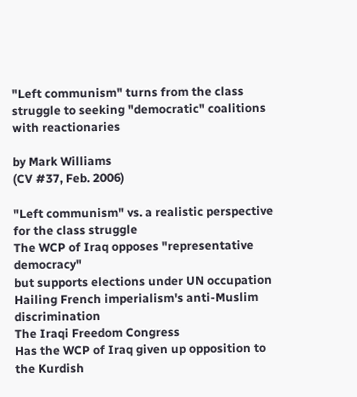"Left communism" turns from the class struggle to seeking "democratic" coalitions with reactionaries

by Mark Williams
(CV #37, Feb. 2006)

"Left communism" vs. a realistic perspective for the class struggle
The WCP of Iraq opposes "representative democracy"
but supports elections under UN occupation
Hailing French imperialism's anti-Muslim discrimination
The Iraqi Freedom Congress
Has the WCP of Iraq given up opposition to the Kurdish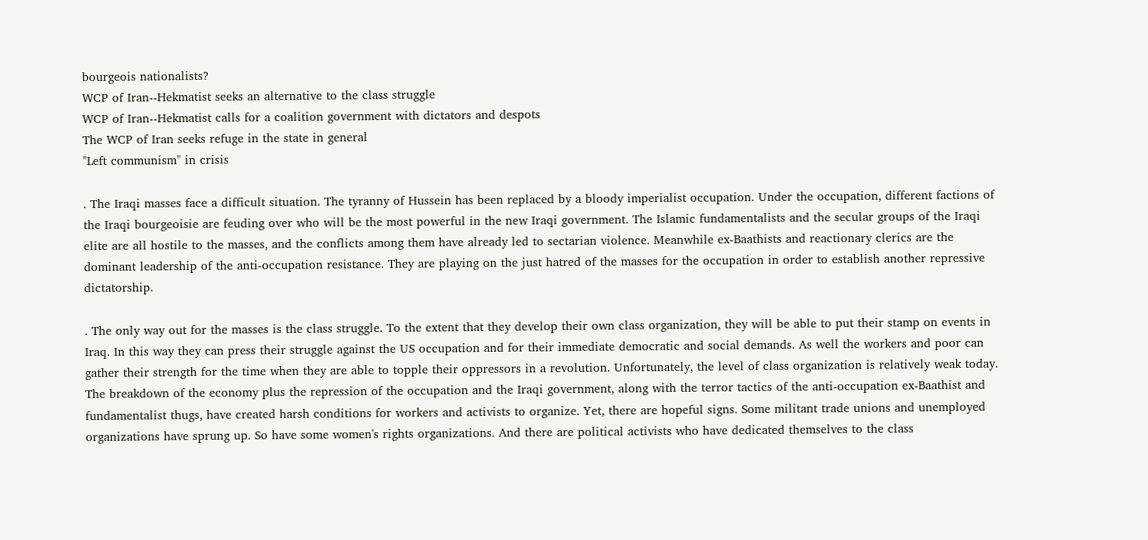bourgeois nationalists?
WCP of Iran--Hekmatist seeks an alternative to the class struggle
WCP of Iran--Hekmatist calls for a coalition government with dictators and despots
The WCP of Iran seeks refuge in the state in general
"Left communism" in crisis

. The Iraqi masses face a difficult situation. The tyranny of Hussein has been replaced by a bloody imperialist occupation. Under the occupation, different factions of the Iraqi bourgeoisie are feuding over who will be the most powerful in the new Iraqi government. The Islamic fundamentalists and the secular groups of the Iraqi elite are all hostile to the masses, and the conflicts among them have already led to sectarian violence. Meanwhile ex-Baathists and reactionary clerics are the dominant leadership of the anti-occupation resistance. They are playing on the just hatred of the masses for the occupation in order to establish another repressive dictatorship.

. The only way out for the masses is the class struggle. To the extent that they develop their own class organization, they will be able to put their stamp on events in Iraq. In this way they can press their struggle against the US occupation and for their immediate democratic and social demands. As well the workers and poor can gather their strength for the time when they are able to topple their oppressors in a revolution. Unfortunately, the level of class organization is relatively weak today. The breakdown of the economy plus the repression of the occupation and the Iraqi government, along with the terror tactics of the anti-occupation ex-Baathist and fundamentalist thugs, have created harsh conditions for workers and activists to organize. Yet, there are hopeful signs. Some militant trade unions and unemployed organizations have sprung up. So have some women's rights organizations. And there are political activists who have dedicated themselves to the class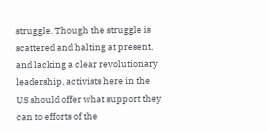struggle. Though the struggle is scattered and halting at present, and lacking a clear revolutionary leadership, activists here in the US should offer what support they can to efforts of the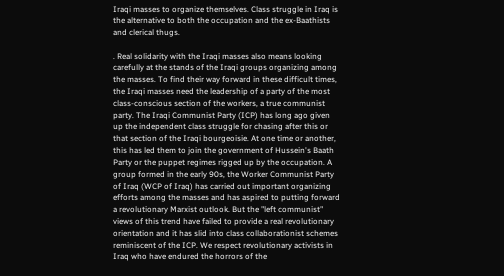Iraqi masses to organize themselves. Class struggle in Iraq is the alternative to both the occupation and the ex-Baathists and clerical thugs.

. Real solidarity with the Iraqi masses also means looking carefully at the stands of the Iraqi groups organizing among the masses. To find their way forward in these difficult times, the Iraqi masses need the leadership of a party of the most class-conscious section of the workers, a true communist party. The Iraqi Communist Party (ICP) has long ago given up the independent class struggle for chasing after this or that section of the Iraqi bourgeoisie. At one time or another, this has led them to join the government of Hussein's Baath Party or the puppet regimes rigged up by the occupation. A group formed in the early 90s, the Worker Communist Party of Iraq (WCP of Iraq) has carried out important organizing efforts among the masses and has aspired to putting forward a revolutionary Marxist outlook. But the "left communist" views of this trend have failed to provide a real revolutionary orientation and it has slid into class collaborationist schemes reminiscent of the ICP. We respect revolutionary activists in Iraq who have endured the horrors of the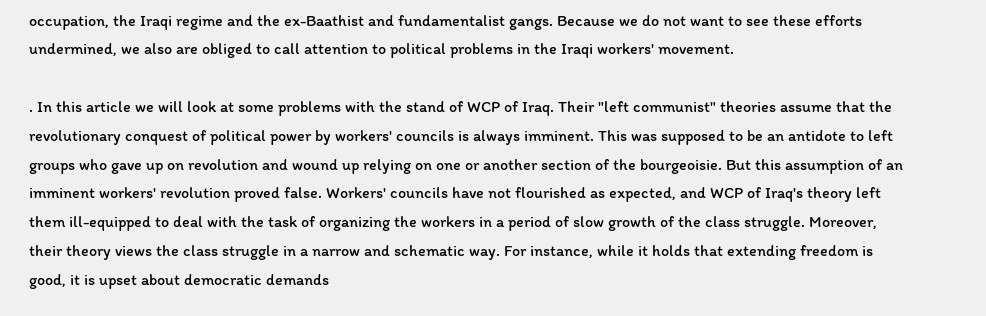occupation, the Iraqi regime and the ex-Baathist and fundamentalist gangs. Because we do not want to see these efforts undermined, we also are obliged to call attention to political problems in the Iraqi workers' movement.

. In this article we will look at some problems with the stand of WCP of Iraq. Their "left communist" theories assume that the revolutionary conquest of political power by workers' councils is always imminent. This was supposed to be an antidote to left groups who gave up on revolution and wound up relying on one or another section of the bourgeoisie. But this assumption of an imminent workers' revolution proved false. Workers' councils have not flourished as expected, and WCP of Iraq's theory left them ill-equipped to deal with the task of organizing the workers in a period of slow growth of the class struggle. Moreover, their theory views the class struggle in a narrow and schematic way. For instance, while it holds that extending freedom is good, it is upset about democratic demands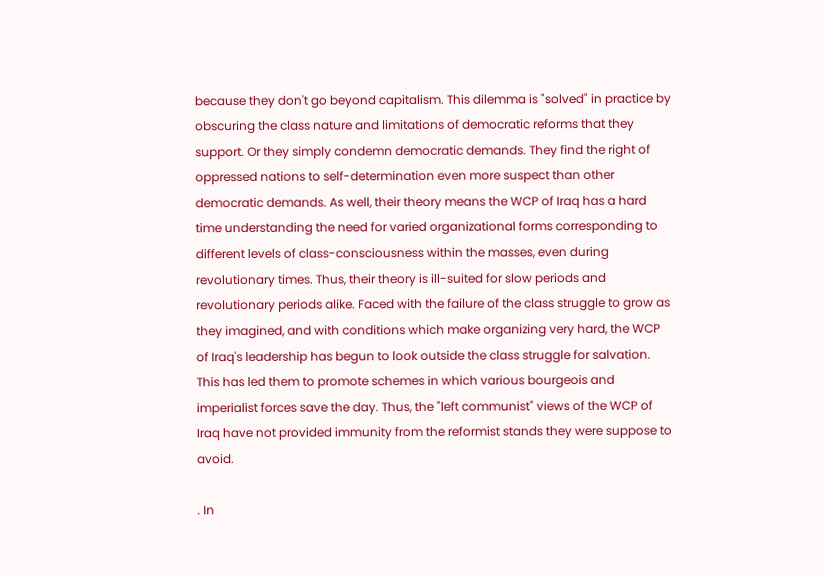because they don't go beyond capitalism. This dilemma is "solved" in practice by obscuring the class nature and limitations of democratic reforms that they support. Or they simply condemn democratic demands. They find the right of oppressed nations to self-determination even more suspect than other democratic demands. As well, their theory means the WCP of Iraq has a hard time understanding the need for varied organizational forms corresponding to different levels of class-consciousness within the masses, even during revolutionary times. Thus, their theory is ill-suited for slow periods and revolutionary periods alike. Faced with the failure of the class struggle to grow as they imagined, and with conditions which make organizing very hard, the WCP of Iraq's leadership has begun to look outside the class struggle for salvation. This has led them to promote schemes in which various bourgeois and imperialist forces save the day. Thus, the "left communist" views of the WCP of Iraq have not provided immunity from the reformist stands they were suppose to avoid.

. In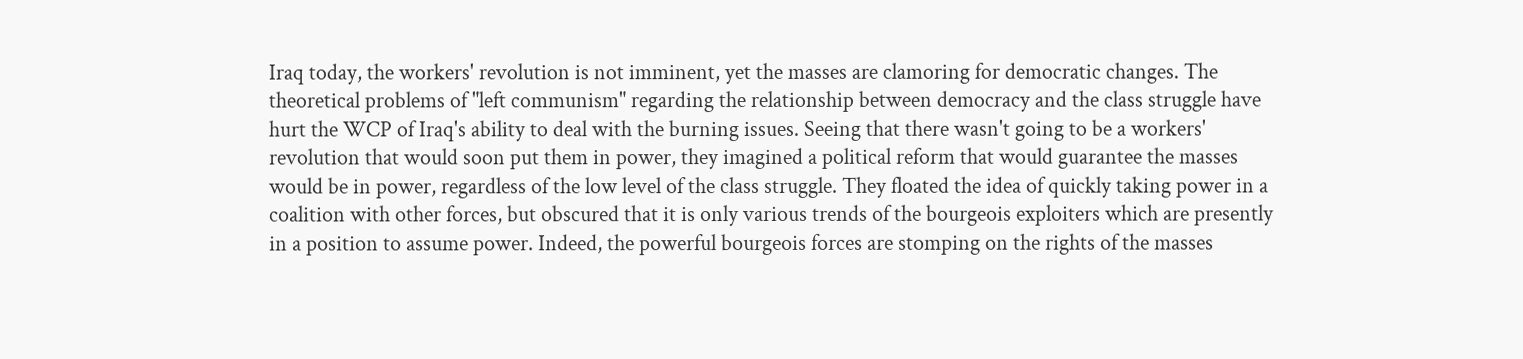Iraq today, the workers' revolution is not imminent, yet the masses are clamoring for democratic changes. The theoretical problems of "left communism" regarding the relationship between democracy and the class struggle have hurt the WCP of Iraq's ability to deal with the burning issues. Seeing that there wasn't going to be a workers' revolution that would soon put them in power, they imagined a political reform that would guarantee the masses would be in power, regardless of the low level of the class struggle. They floated the idea of quickly taking power in a coalition with other forces, but obscured that it is only various trends of the bourgeois exploiters which are presently in a position to assume power. Indeed, the powerful bourgeois forces are stomping on the rights of the masses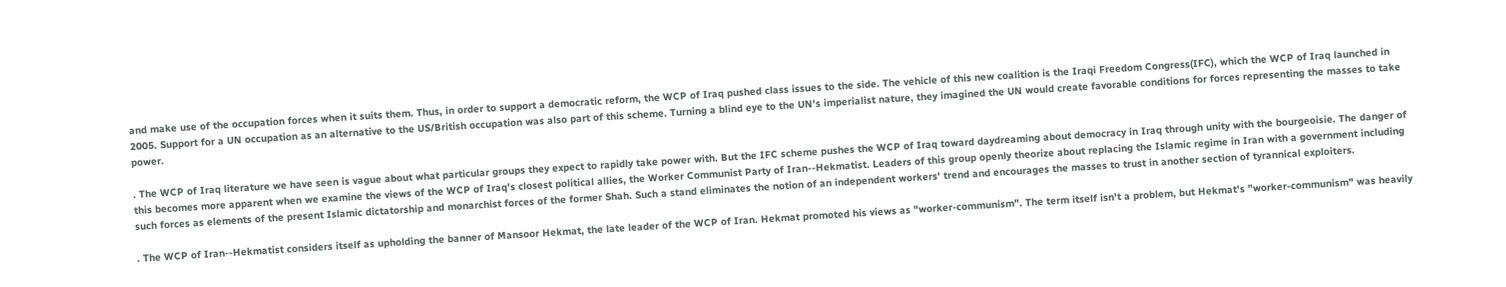and make use of the occupation forces when it suits them. Thus, in order to support a democratic reform, the WCP of Iraq pushed class issues to the side. The vehicle of this new coalition is the Iraqi Freedom Congress(IFC), which the WCP of Iraq launched in 2005. Support for a UN occupation as an alternative to the US/British occupation was also part of this scheme. Turning a blind eye to the UN's imperialist nature, they imagined the UN would create favorable conditions for forces representing the masses to take power.

. The WCP of Iraq literature we have seen is vague about what particular groups they expect to rapidly take power with. But the IFC scheme pushes the WCP of Iraq toward daydreaming about democracy in Iraq through unity with the bourgeoisie. The danger of this becomes more apparent when we examine the views of the WCP of Iraq's closest political allies, the Worker Communist Party of Iran--Hekmatist. Leaders of this group openly theorize about replacing the Islamic regime in Iran with a government including such forces as elements of the present Islamic dictatorship and monarchist forces of the former Shah. Such a stand eliminates the notion of an independent workers' trend and encourages the masses to trust in another section of tyrannical exploiters.

. The WCP of Iran--Hekmatist considers itself as upholding the banner of Mansoor Hekmat, the late leader of the WCP of Iran. Hekmat promoted his views as "worker-communism". The term itself isn't a problem, but Hekmat's "worker-communism" was heavily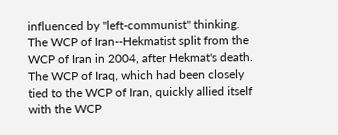influenced by "left-communist" thinking. The WCP of Iran--Hekmatist split from the WCP of Iran in 2004, after Hekmat's death. The WCP of Iraq, which had been closely tied to the WCP of Iran, quickly allied itself with the WCP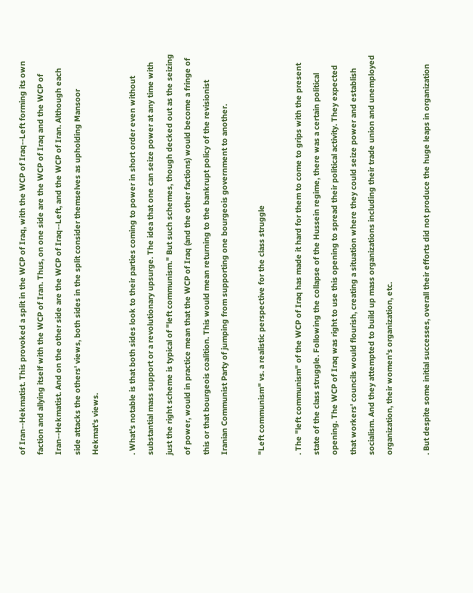of Iran--Hekmatist. This provoked a split in the WCP of Iraq, with the WCP of Iraq--Left forming its own faction and allying itself with the WCP of Iran. Thus, on one side are the WCP of Iraq and the WCP of Iran--Hekmatist. And on the other side are the WCP of Iraq--Left, and the WCP of Iran. Although each side attacks the others' views, both sides in the split consider themselves as upholding Mansoor Hekmat's views.

. What's notable is that both sides look to their parties coming to power in short order even without substantial mass support or a revolutionary upsurge. The idea that one can seize power at any time with just the right scheme is typical of "left communism." But such schemes, though decked out as the seizing of power, would in practice mean that the WCP of Iraq (and the other factions) would become a fringe of this or that bourgeois coalition. This would mean returning to the bankrupt policy of the revisionist Iranian Communist Party of jumping from supporting one bourgeois government to another.

"Left communism" vs. a realistic perspective for the class struggle

. The "left communism" of the WCP of Iraq has made it hard for them to come to grips with the present state of the class struggle. Following the collapse of the Hussein regime, there was a certain political opening. The WCP of Iraq was right to use this opening to spread their political activity. They expected that workers' councils would flourish, creating a situation where they could seize power and establish socialism. And they attempted to build up mass organizations including their trade union and unemployed organization, their women's organization, etc.

. But despite some initial successes, overall their efforts did not produce the huge leaps in organization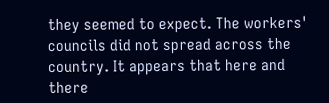they seemed to expect. The workers' councils did not spread across the country. It appears that here and there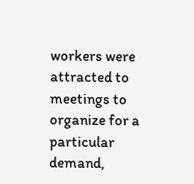workers were attracted to meetings to organize for a particular demand,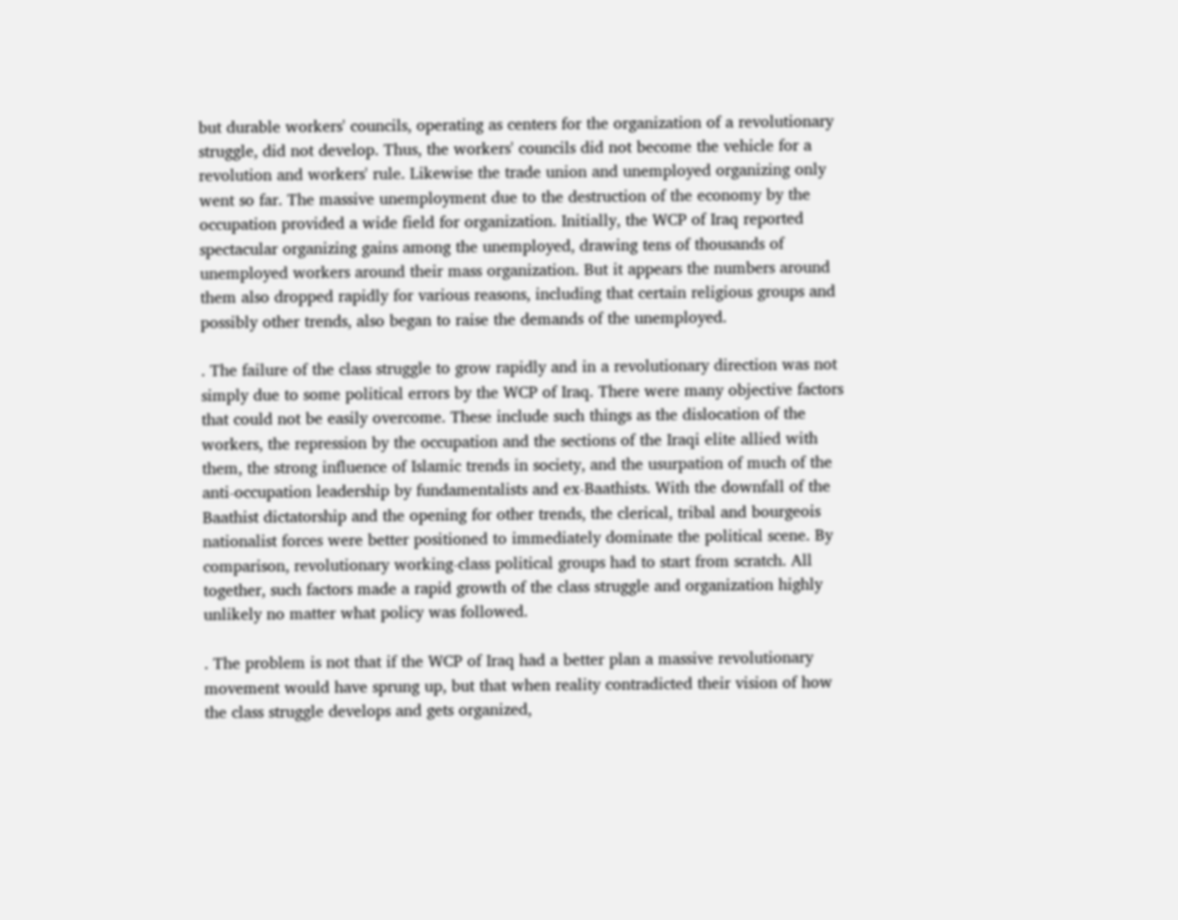but durable workers' councils, operating as centers for the organization of a revolutionary struggle, did not develop. Thus, the workers' councils did not become the vehicle for a revolution and workers' rule. Likewise the trade union and unemployed organizing only went so far. The massive unemployment due to the destruction of the economy by the occupation provided a wide field for organization. Initially, the WCP of Iraq reported spectacular organizing gains among the unemployed, drawing tens of thousands of unemployed workers around their mass organization. But it appears the numbers around them also dropped rapidly for various reasons, including that certain religious groups and possibly other trends, also began to raise the demands of the unemployed.

. The failure of the class struggle to grow rapidly and in a revolutionary direction was not simply due to some political errors by the WCP of Iraq. There were many objective factors that could not be easily overcome. These include such things as the dislocation of the workers, the repression by the occupation and the sections of the Iraqi elite allied with them, the strong influence of Islamic trends in society, and the usurpation of much of the anti-occupation leadership by fundamentalists and ex-Baathists. With the downfall of the Baathist dictatorship and the opening for other trends, the clerical, tribal and bourgeois nationalist forces were better positioned to immediately dominate the political scene. By comparison, revolutionary working-class political groups had to start from scratch. All together, such factors made a rapid growth of the class struggle and organization highly unlikely no matter what policy was followed.

. The problem is not that if the WCP of Iraq had a better plan a massive revolutionary movement would have sprung up, but that when reality contradicted their vision of how the class struggle develops and gets organized,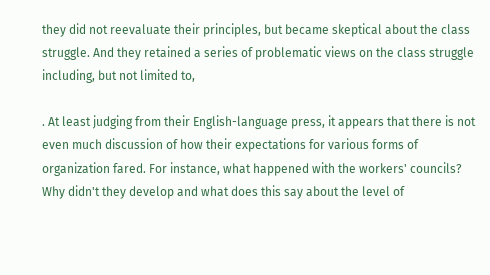they did not reevaluate their principles, but became skeptical about the class struggle. And they retained a series of problematic views on the class struggle including, but not limited to,

. At least judging from their English-language press, it appears that there is not even much discussion of how their expectations for various forms of organization fared. For instance, what happened with the workers' councils? Why didn't they develop and what does this say about the level of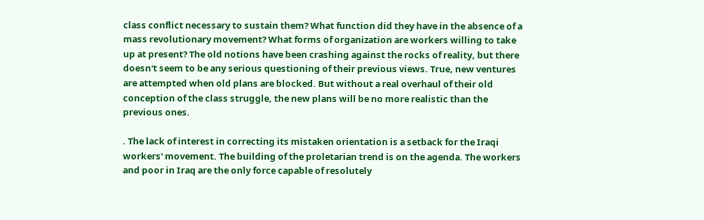class conflict necessary to sustain them? What function did they have in the absence of a mass revolutionary movement? What forms of organization are workers willing to take up at present? The old notions have been crashing against the rocks of reality, but there doesn't seem to be any serious questioning of their previous views. True, new ventures are attempted when old plans are blocked. But without a real overhaul of their old conception of the class struggle, the new plans will be no more realistic than the previous ones.

. The lack of interest in correcting its mistaken orientation is a setback for the Iraqi workers' movement. The building of the proletarian trend is on the agenda. The workers and poor in Iraq are the only force capable of resolutely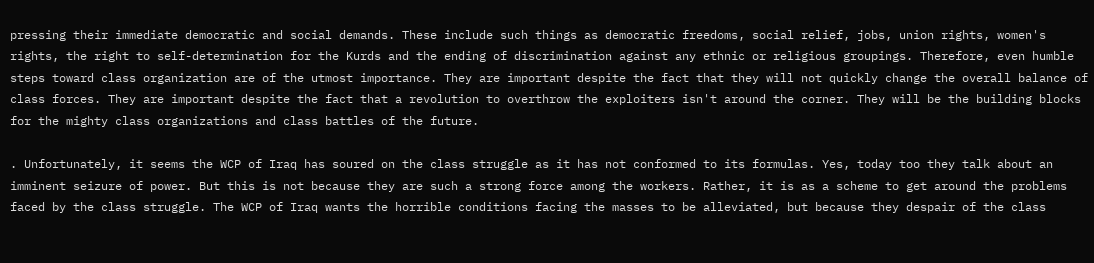pressing their immediate democratic and social demands. These include such things as democratic freedoms, social relief, jobs, union rights, women's rights, the right to self-determination for the Kurds and the ending of discrimination against any ethnic or religious groupings. Therefore, even humble steps toward class organization are of the utmost importance. They are important despite the fact that they will not quickly change the overall balance of class forces. They are important despite the fact that a revolution to overthrow the exploiters isn't around the corner. They will be the building blocks for the mighty class organizations and class battles of the future.

. Unfortunately, it seems the WCP of Iraq has soured on the class struggle as it has not conformed to its formulas. Yes, today too they talk about an imminent seizure of power. But this is not because they are such a strong force among the workers. Rather, it is as a scheme to get around the problems faced by the class struggle. The WCP of Iraq wants the horrible conditions facing the masses to be alleviated, but because they despair of the class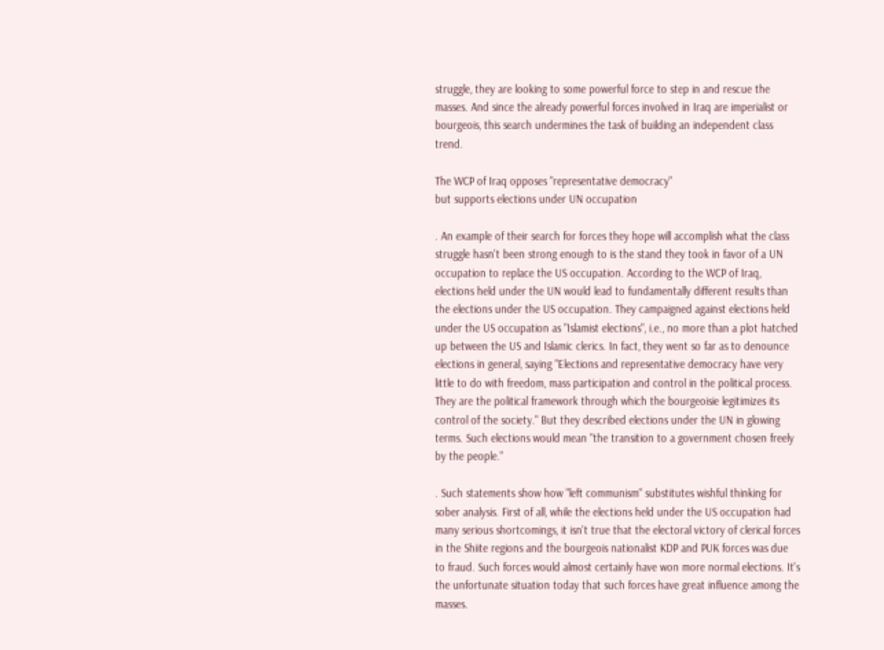struggle, they are looking to some powerful force to step in and rescue the masses. And since the already powerful forces involved in Iraq are imperialist or bourgeois, this search undermines the task of building an independent class trend.

The WCP of Iraq opposes "representative democracy"
but supports elections under UN occupation

. An example of their search for forces they hope will accomplish what the class struggle hasn't been strong enough to is the stand they took in favor of a UN occupation to replace the US occupation. According to the WCP of Iraq, elections held under the UN would lead to fundamentally different results than the elections under the US occupation. They campaigned against elections held under the US occupation as "Islamist elections", i.e., no more than a plot hatched up between the US and Islamic clerics. In fact, they went so far as to denounce elections in general, saying "Elections and representative democracy have very little to do with freedom, mass participation and control in the political process. They are the political framework through which the bourgeoisie legitimizes its control of the society." But they described elections under the UN in glowing terms. Such elections would mean "the transition to a government chosen freely by the people."

. Such statements show how "left communism" substitutes wishful thinking for sober analysis. First of all, while the elections held under the US occupation had many serious shortcomings, it isn't true that the electoral victory of clerical forces in the Shiite regions and the bourgeois nationalist KDP and PUK forces was due to fraud. Such forces would almost certainly have won more normal elections. It's the unfortunate situation today that such forces have great influence among the masses.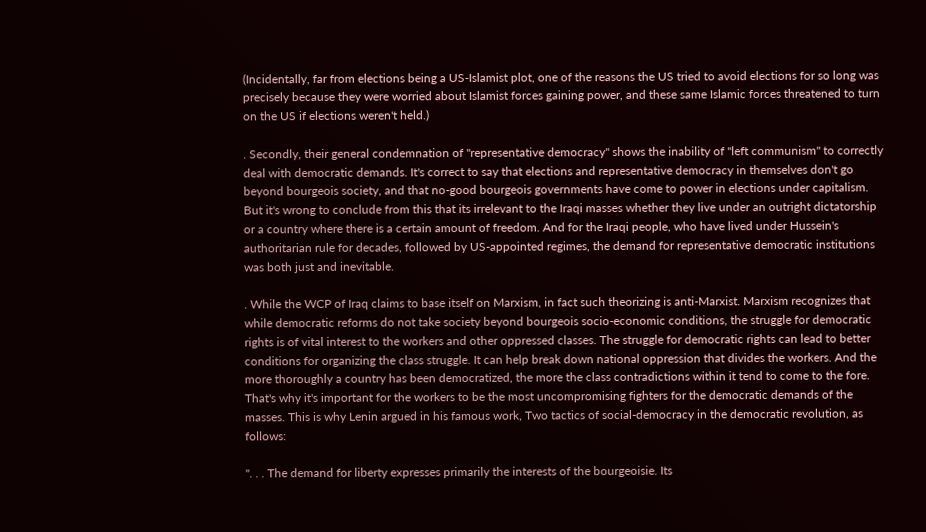(Incidentally, far from elections being a US-Islamist plot, one of the reasons the US tried to avoid elections for so long was precisely because they were worried about Islamist forces gaining power, and these same Islamic forces threatened to turn on the US if elections weren't held.)

. Secondly, their general condemnation of "representative democracy" shows the inability of "left communism" to correctly deal with democratic demands. It's correct to say that elections and representative democracy in themselves don't go beyond bourgeois society, and that no-good bourgeois governments have come to power in elections under capitalism. But it's wrong to conclude from this that its irrelevant to the Iraqi masses whether they live under an outright dictatorship or a country where there is a certain amount of freedom. And for the Iraqi people, who have lived under Hussein's authoritarian rule for decades, followed by US-appointed regimes, the demand for representative democratic institutions was both just and inevitable.

. While the WCP of Iraq claims to base itself on Marxism, in fact such theorizing is anti-Marxist. Marxism recognizes that while democratic reforms do not take society beyond bourgeois socio-economic conditions, the struggle for democratic rights is of vital interest to the workers and other oppressed classes. The struggle for democratic rights can lead to better conditions for organizing the class struggle. It can help break down national oppression that divides the workers. And the more thoroughly a country has been democratized, the more the class contradictions within it tend to come to the fore. That's why it's important for the workers to be the most uncompromising fighters for the democratic demands of the masses. This is why Lenin argued in his famous work, Two tactics of social-democracy in the democratic revolution, as follows:

". . . The demand for liberty expresses primarily the interests of the bourgeoisie. Its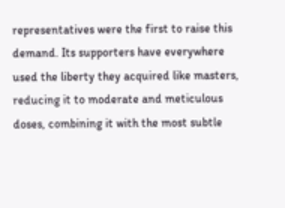representatives were the first to raise this demand. Its supporters have everywhere used the liberty they acquired like masters, reducing it to moderate and meticulous doses, combining it with the most subtle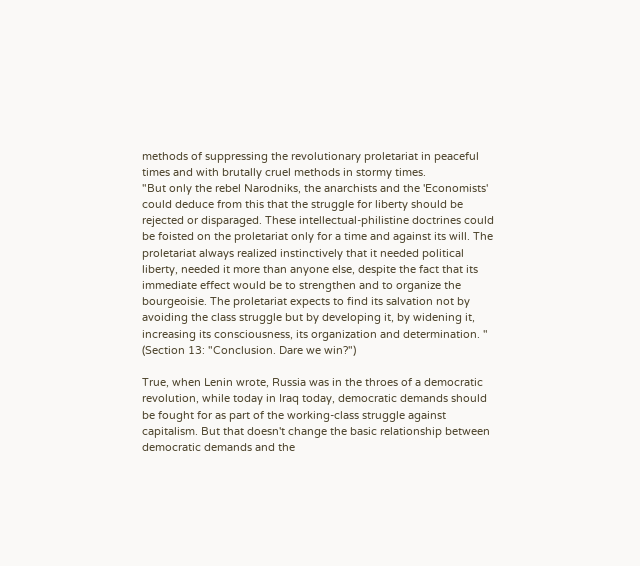methods of suppressing the revolutionary proletariat in peaceful times and with brutally cruel methods in stormy times.
"But only the rebel Narodniks, the anarchists and the 'Economists' could deduce from this that the struggle for liberty should be rejected or disparaged. These intellectual-philistine doctrines could be foisted on the proletariat only for a time and against its will. The proletariat always realized instinctively that it needed political liberty, needed it more than anyone else, despite the fact that its immediate effect would be to strengthen and to organize the bourgeoisie. The proletariat expects to find its salvation not by avoiding the class struggle but by developing it, by widening it, increasing its consciousness, its organization and determination. " (Section 13: "Conclusion. Dare we win?")

True, when Lenin wrote, Russia was in the throes of a democratic revolution, while today in Iraq today, democratic demands should be fought for as part of the working-class struggle against capitalism. But that doesn't change the basic relationship between democratic demands and the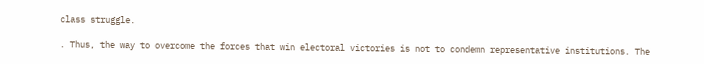class struggle.

. Thus, the way to overcome the forces that win electoral victories is not to condemn representative institutions. The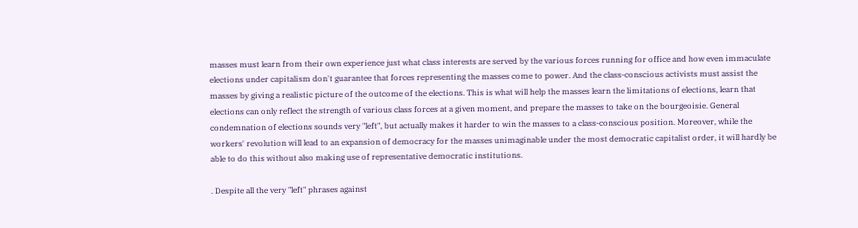masses must learn from their own experience just what class interests are served by the various forces running for office and how even immaculate elections under capitalism don't guarantee that forces representing the masses come to power. And the class-conscious activists must assist the masses by giving a realistic picture of the outcome of the elections. This is what will help the masses learn the limitations of elections, learn that elections can only reflect the strength of various class forces at a given moment, and prepare the masses to take on the bourgeoisie. General condemnation of elections sounds very "left", but actually makes it harder to win the masses to a class-conscious position. Moreover, while the workers' revolution will lead to an expansion of democracy for the masses unimaginable under the most democratic capitalist order, it will hardly be able to do this without also making use of representative democratic institutions.

. Despite all the very "left" phrases against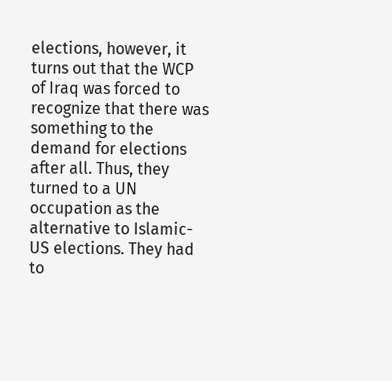elections, however, it turns out that the WCP of Iraq was forced to recognize that there was something to the demand for elections after all. Thus, they turned to a UN occupation as the alternative to Islamic-US elections. They had to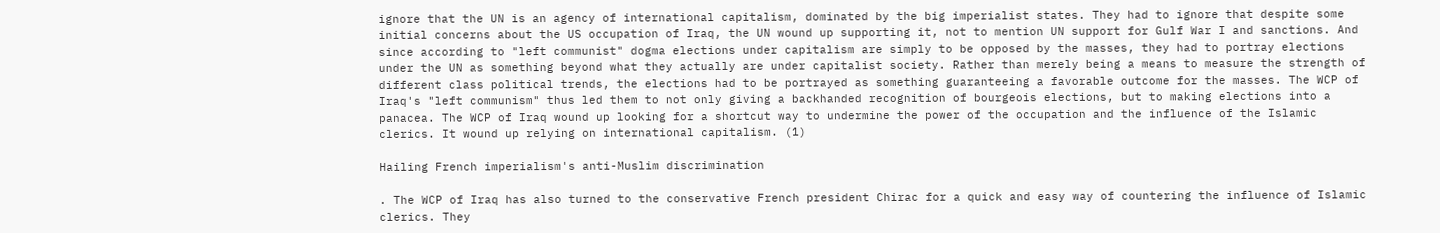ignore that the UN is an agency of international capitalism, dominated by the big imperialist states. They had to ignore that despite some initial concerns about the US occupation of Iraq, the UN wound up supporting it, not to mention UN support for Gulf War I and sanctions. And since according to "left communist" dogma elections under capitalism are simply to be opposed by the masses, they had to portray elections under the UN as something beyond what they actually are under capitalist society. Rather than merely being a means to measure the strength of different class political trends, the elections had to be portrayed as something guaranteeing a favorable outcome for the masses. The WCP of Iraq's "left communism" thus led them to not only giving a backhanded recognition of bourgeois elections, but to making elections into a panacea. The WCP of Iraq wound up looking for a shortcut way to undermine the power of the occupation and the influence of the Islamic clerics. It wound up relying on international capitalism. (1)

Hailing French imperialism's anti-Muslim discrimination

. The WCP of Iraq has also turned to the conservative French president Chirac for a quick and easy way of countering the influence of Islamic clerics. They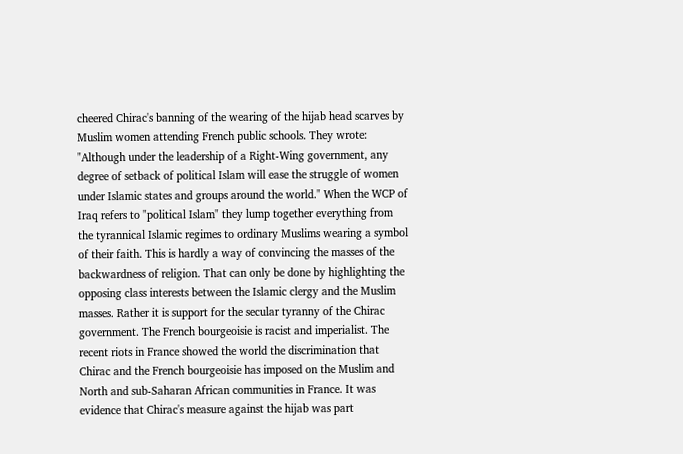cheered Chirac's banning of the wearing of the hijab head scarves by Muslim women attending French public schools. They wrote: "Although under the leadership of a Right-Wing government, any degree of setback of political Islam will ease the struggle of women under Islamic states and groups around the world." When the WCP of Iraq refers to "political Islam" they lump together everything from the tyrannical Islamic regimes to ordinary Muslims wearing a symbol of their faith. This is hardly a way of convincing the masses of the backwardness of religion. That can only be done by highlighting the opposing class interests between the Islamic clergy and the Muslim masses. Rather it is support for the secular tyranny of the Chirac government. The French bourgeoisie is racist and imperialist. The recent riots in France showed the world the discrimination that Chirac and the French bourgeoisie has imposed on the Muslim and North and sub-Saharan African communities in France. It was evidence that Chirac's measure against the hijab was part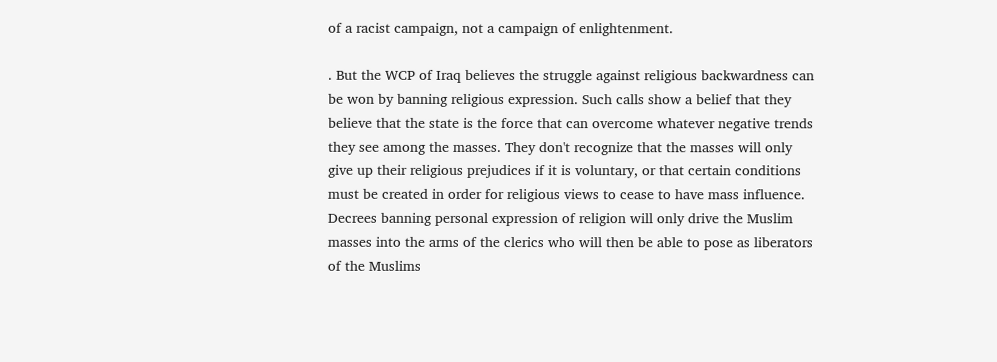of a racist campaign, not a campaign of enlightenment.

. But the WCP of Iraq believes the struggle against religious backwardness can be won by banning religious expression. Such calls show a belief that they believe that the state is the force that can overcome whatever negative trends they see among the masses. They don't recognize that the masses will only give up their religious prejudices if it is voluntary, or that certain conditions must be created in order for religious views to cease to have mass influence. Decrees banning personal expression of religion will only drive the Muslim masses into the arms of the clerics who will then be able to pose as liberators of the Muslims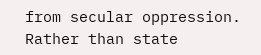from secular oppression. Rather than state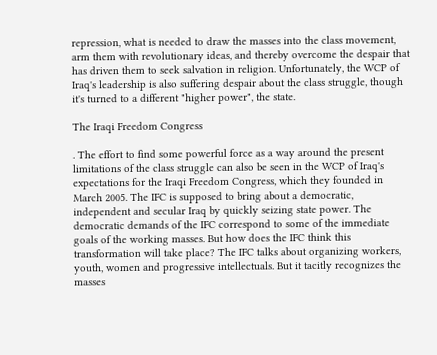repression, what is needed to draw the masses into the class movement, arm them with revolutionary ideas, and thereby overcome the despair that has driven them to seek salvation in religion. Unfortunately, the WCP of Iraq's leadership is also suffering despair about the class struggle, though it's turned to a different "higher power", the state.

The Iraqi Freedom Congress

. The effort to find some powerful force as a way around the present limitations of the class struggle can also be seen in the WCP of Iraq's expectations for the Iraqi Freedom Congress, which they founded in March 2005. The IFC is supposed to bring about a democratic, independent and secular Iraq by quickly seizing state power. The democratic demands of the IFC correspond to some of the immediate goals of the working masses. But how does the IFC think this transformation will take place? The IFC talks about organizing workers, youth, women and progressive intellectuals. But it tacitly recognizes the masses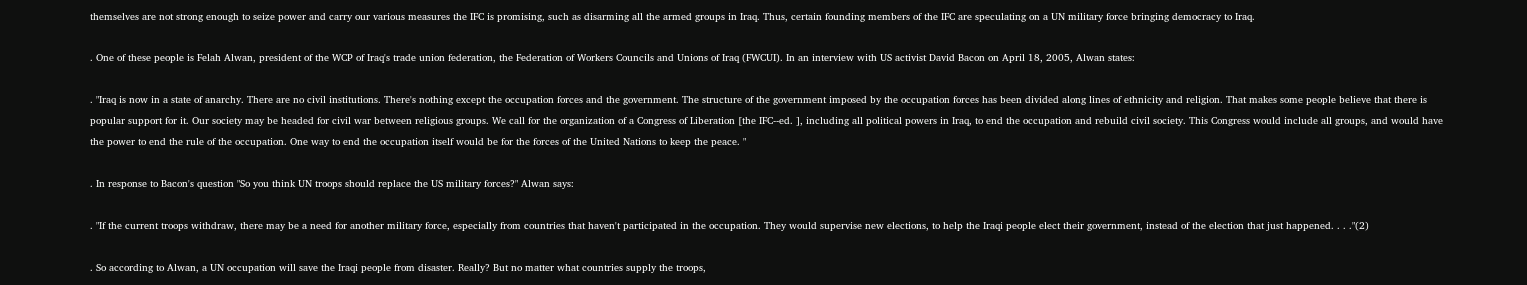themselves are not strong enough to seize power and carry our various measures the IFC is promising, such as disarming all the armed groups in Iraq. Thus, certain founding members of the IFC are speculating on a UN military force bringing democracy to Iraq.

. One of these people is Felah Alwan, president of the WCP of Iraq's trade union federation, the Federation of Workers Councils and Unions of Iraq (FWCUI). In an interview with US activist David Bacon on April 18, 2005, Alwan states:

. "Iraq is now in a state of anarchy. There are no civil institutions. There's nothing except the occupation forces and the government. The structure of the government imposed by the occupation forces has been divided along lines of ethnicity and religion. That makes some people believe that there is popular support for it. Our society may be headed for civil war between religious groups. We call for the organization of a Congress of Liberation [the IFC--ed. ], including all political powers in Iraq, to end the occupation and rebuild civil society. This Congress would include all groups, and would have the power to end the rule of the occupation. One way to end the occupation itself would be for the forces of the United Nations to keep the peace. "

. In response to Bacon's question "So you think UN troops should replace the US military forces?" Alwan says:

. "If the current troops withdraw, there may be a need for another military force, especially from countries that haven't participated in the occupation. They would supervise new elections, to help the Iraqi people elect their government, instead of the election that just happened. . . ."(2)

. So according to Alwan, a UN occupation will save the Iraqi people from disaster. Really? But no matter what countries supply the troops,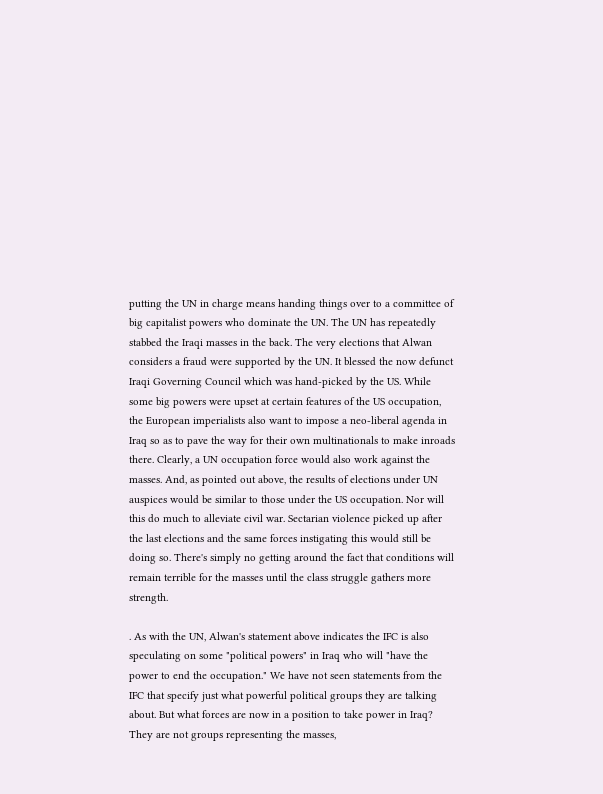putting the UN in charge means handing things over to a committee of big capitalist powers who dominate the UN. The UN has repeatedly stabbed the Iraqi masses in the back. The very elections that Alwan considers a fraud were supported by the UN. It blessed the now defunct Iraqi Governing Council which was hand-picked by the US. While some big powers were upset at certain features of the US occupation, the European imperialists also want to impose a neo-liberal agenda in Iraq so as to pave the way for their own multinationals to make inroads there. Clearly, a UN occupation force would also work against the masses. And, as pointed out above, the results of elections under UN auspices would be similar to those under the US occupation. Nor will this do much to alleviate civil war. Sectarian violence picked up after the last elections and the same forces instigating this would still be doing so. There's simply no getting around the fact that conditions will remain terrible for the masses until the class struggle gathers more strength.

. As with the UN, Alwan's statement above indicates the IFC is also speculating on some "political powers" in Iraq who will "have the power to end the occupation." We have not seen statements from the IFC that specify just what powerful political groups they are talking about. But what forces are now in a position to take power in Iraq? They are not groups representing the masses,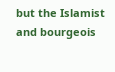but the Islamist and bourgeois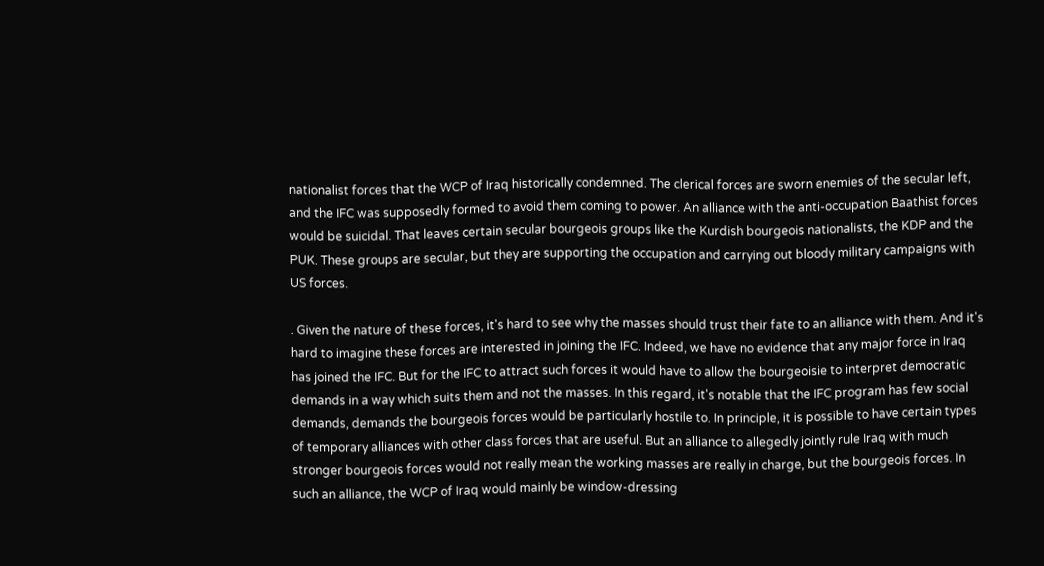nationalist forces that the WCP of Iraq historically condemned. The clerical forces are sworn enemies of the secular left, and the IFC was supposedly formed to avoid them coming to power. An alliance with the anti-occupation Baathist forces would be suicidal. That leaves certain secular bourgeois groups like the Kurdish bourgeois nationalists, the KDP and the PUK. These groups are secular, but they are supporting the occupation and carrying out bloody military campaigns with US forces.

. Given the nature of these forces, it's hard to see why the masses should trust their fate to an alliance with them. And it's hard to imagine these forces are interested in joining the IFC. Indeed, we have no evidence that any major force in Iraq has joined the IFC. But for the IFC to attract such forces it would have to allow the bourgeoisie to interpret democratic demands in a way which suits them and not the masses. In this regard, it's notable that the IFC program has few social demands, demands the bourgeois forces would be particularly hostile to. In principle, it is possible to have certain types of temporary alliances with other class forces that are useful. But an alliance to allegedly jointly rule Iraq with much stronger bourgeois forces would not really mean the working masses are really in charge, but the bourgeois forces. In such an alliance, the WCP of Iraq would mainly be window-dressing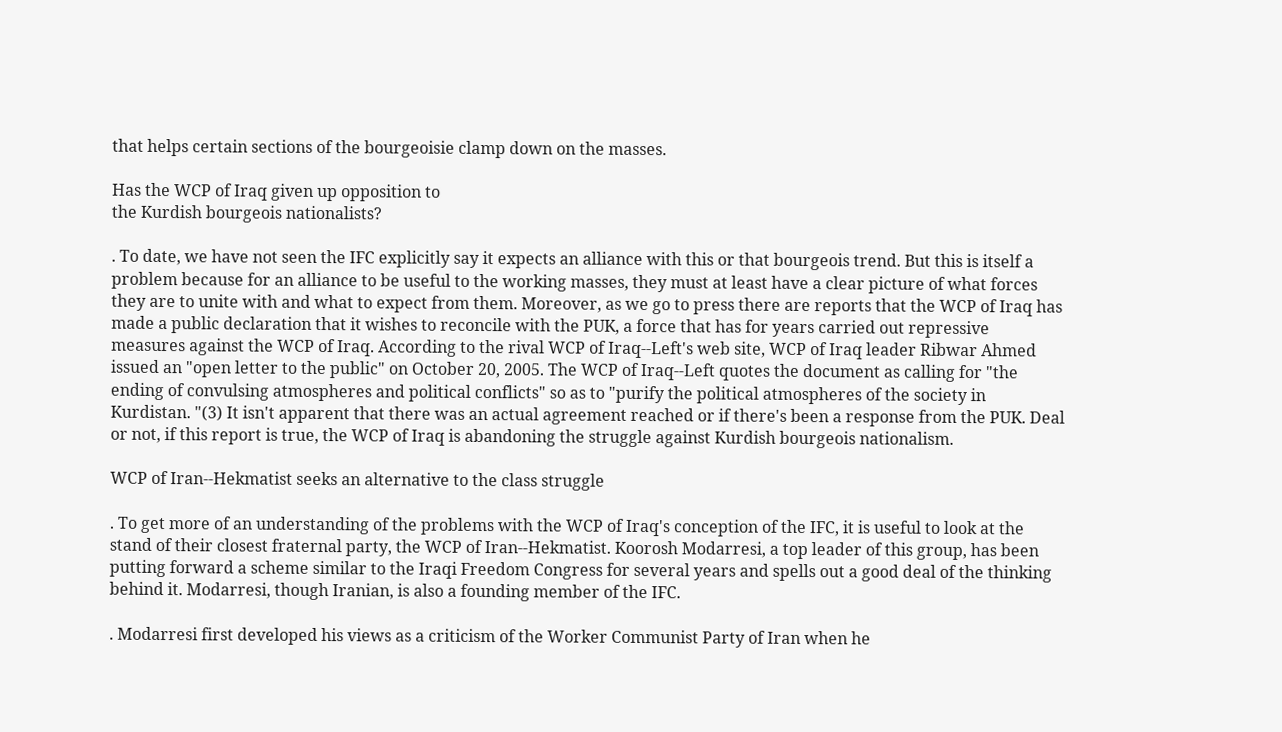that helps certain sections of the bourgeoisie clamp down on the masses.

Has the WCP of Iraq given up opposition to
the Kurdish bourgeois nationalists?

. To date, we have not seen the IFC explicitly say it expects an alliance with this or that bourgeois trend. But this is itself a problem because for an alliance to be useful to the working masses, they must at least have a clear picture of what forces they are to unite with and what to expect from them. Moreover, as we go to press there are reports that the WCP of Iraq has made a public declaration that it wishes to reconcile with the PUK, a force that has for years carried out repressive measures against the WCP of Iraq. According to the rival WCP of Iraq--Left's web site, WCP of Iraq leader Ribwar Ahmed issued an "open letter to the public" on October 20, 2005. The WCP of Iraq--Left quotes the document as calling for "the ending of convulsing atmospheres and political conflicts" so as to "purify the political atmospheres of the society in Kurdistan. "(3) It isn't apparent that there was an actual agreement reached or if there's been a response from the PUK. Deal or not, if this report is true, the WCP of Iraq is abandoning the struggle against Kurdish bourgeois nationalism.

WCP of Iran--Hekmatist seeks an alternative to the class struggle

. To get more of an understanding of the problems with the WCP of Iraq's conception of the IFC, it is useful to look at the stand of their closest fraternal party, the WCP of Iran--Hekmatist. Koorosh Modarresi, a top leader of this group, has been putting forward a scheme similar to the Iraqi Freedom Congress for several years and spells out a good deal of the thinking behind it. Modarresi, though Iranian, is also a founding member of the IFC.

. Modarresi first developed his views as a criticism of the Worker Communist Party of Iran when he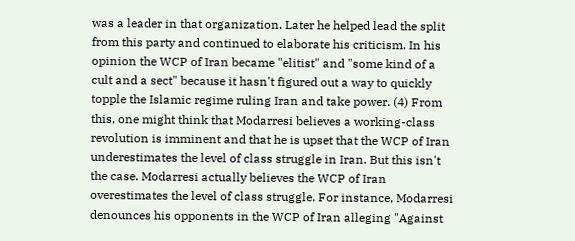was a leader in that organization. Later he helped lead the split from this party and continued to elaborate his criticism. In his opinion the WCP of Iran became "elitist" and "some kind of a cult and a sect" because it hasn't figured out a way to quickly topple the Islamic regime ruling Iran and take power. (4) From this, one might think that Modarresi believes a working-class revolution is imminent and that he is upset that the WCP of Iran underestimates the level of class struggle in Iran. But this isn't the case. Modarresi actually believes the WCP of Iran overestimates the level of class struggle. For instance, Modarresi denounces his opponents in the WCP of Iran alleging "Against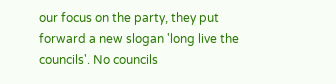our focus on the party, they put forward a new slogan 'long live the councils'. No councils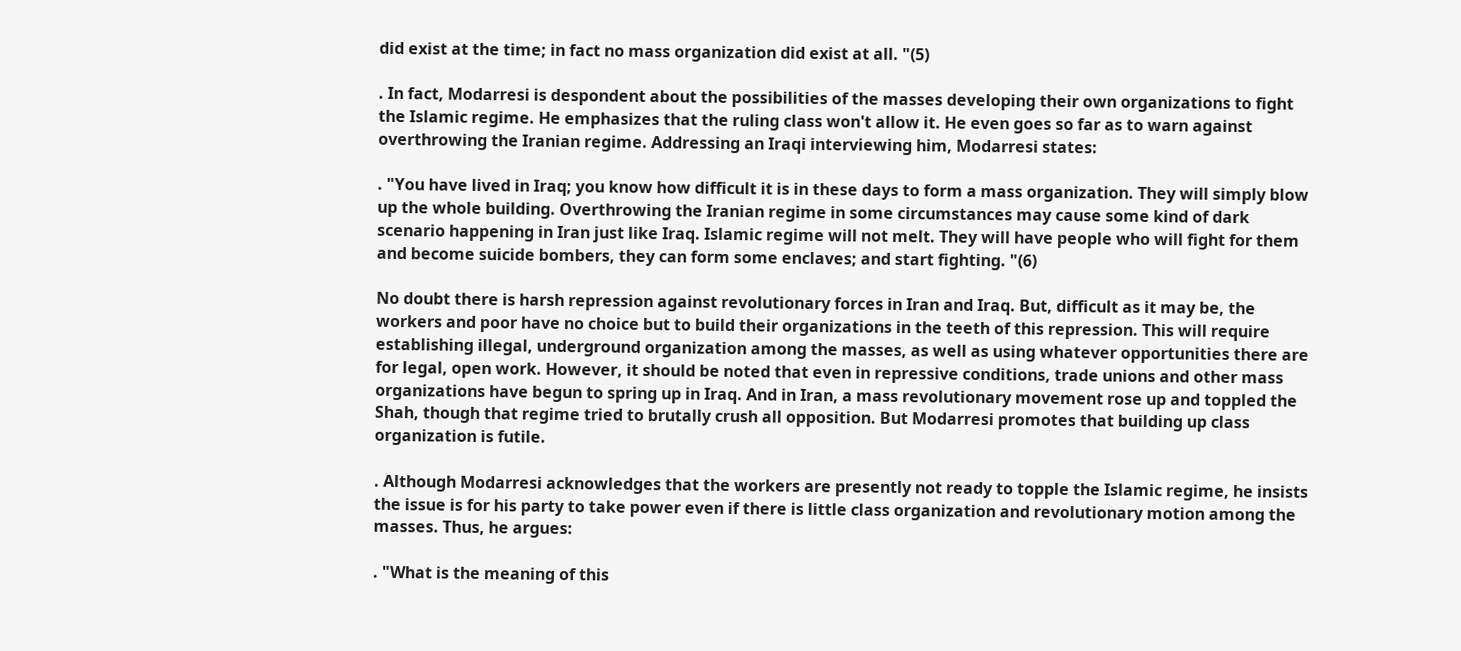did exist at the time; in fact no mass organization did exist at all. "(5)

. In fact, Modarresi is despondent about the possibilities of the masses developing their own organizations to fight the Islamic regime. He emphasizes that the ruling class won't allow it. He even goes so far as to warn against overthrowing the Iranian regime. Addressing an Iraqi interviewing him, Modarresi states:

. "You have lived in Iraq; you know how difficult it is in these days to form a mass organization. They will simply blow up the whole building. Overthrowing the Iranian regime in some circumstances may cause some kind of dark scenario happening in Iran just like Iraq. Islamic regime will not melt. They will have people who will fight for them and become suicide bombers, they can form some enclaves; and start fighting. "(6)

No doubt there is harsh repression against revolutionary forces in Iran and Iraq. But, difficult as it may be, the workers and poor have no choice but to build their organizations in the teeth of this repression. This will require establishing illegal, underground organization among the masses, as well as using whatever opportunities there are for legal, open work. However, it should be noted that even in repressive conditions, trade unions and other mass organizations have begun to spring up in Iraq. And in Iran, a mass revolutionary movement rose up and toppled the Shah, though that regime tried to brutally crush all opposition. But Modarresi promotes that building up class organization is futile.

. Although Modarresi acknowledges that the workers are presently not ready to topple the Islamic regime, he insists the issue is for his party to take power even if there is little class organization and revolutionary motion among the masses. Thus, he argues:

. "What is the meaning of this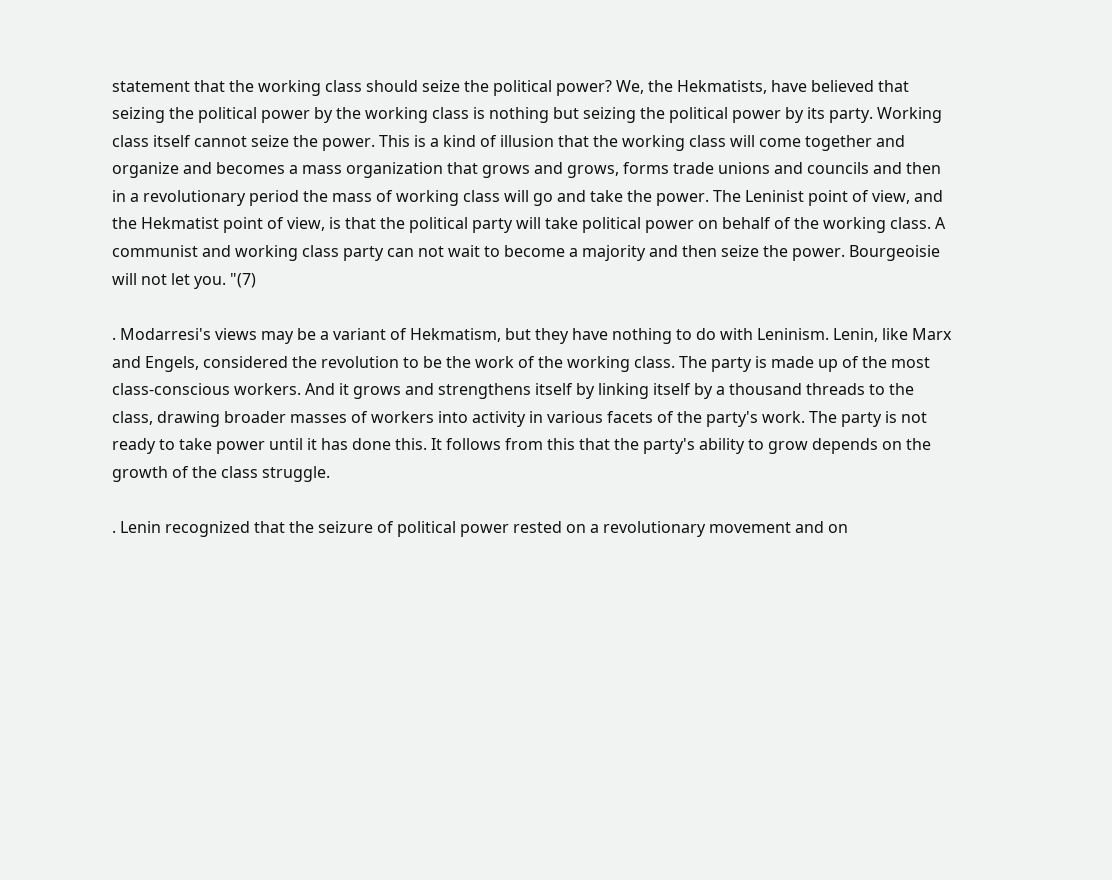statement that the working class should seize the political power? We, the Hekmatists, have believed that seizing the political power by the working class is nothing but seizing the political power by its party. Working class itself cannot seize the power. This is a kind of illusion that the working class will come together and organize and becomes a mass organization that grows and grows, forms trade unions and councils and then in a revolutionary period the mass of working class will go and take the power. The Leninist point of view, and the Hekmatist point of view, is that the political party will take political power on behalf of the working class. A communist and working class party can not wait to become a majority and then seize the power. Bourgeoisie will not let you. "(7)

. Modarresi's views may be a variant of Hekmatism, but they have nothing to do with Leninism. Lenin, like Marx and Engels, considered the revolution to be the work of the working class. The party is made up of the most class-conscious workers. And it grows and strengthens itself by linking itself by a thousand threads to the class, drawing broader masses of workers into activity in various facets of the party's work. The party is not ready to take power until it has done this. It follows from this that the party's ability to grow depends on the growth of the class struggle.

. Lenin recognized that the seizure of political power rested on a revolutionary movement and on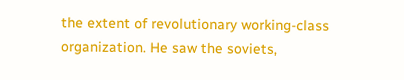the extent of revolutionary working-class organization. He saw the soviets,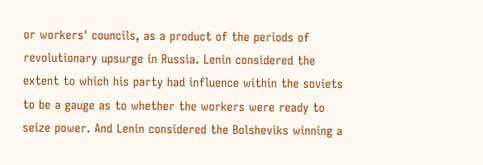or workers' councils, as a product of the periods of revolutionary upsurge in Russia. Lenin considered the extent to which his party had influence within the soviets to be a gauge as to whether the workers were ready to seize power. And Lenin considered the Bolsheviks winning a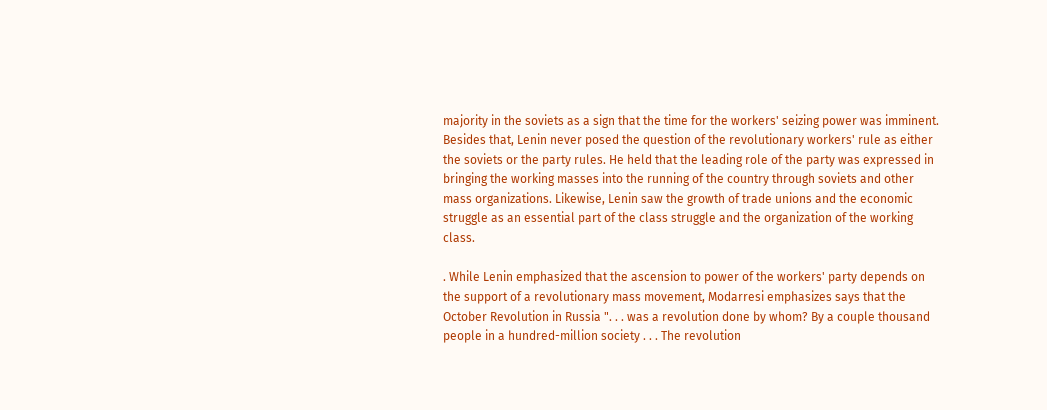majority in the soviets as a sign that the time for the workers' seizing power was imminent. Besides that, Lenin never posed the question of the revolutionary workers' rule as either the soviets or the party rules. He held that the leading role of the party was expressed in bringing the working masses into the running of the country through soviets and other mass organizations. Likewise, Lenin saw the growth of trade unions and the economic struggle as an essential part of the class struggle and the organization of the working class.

. While Lenin emphasized that the ascension to power of the workers' party depends on the support of a revolutionary mass movement, Modarresi emphasizes says that the October Revolution in Russia ". . . was a revolution done by whom? By a couple thousand people in a hundred-million society . . . The revolution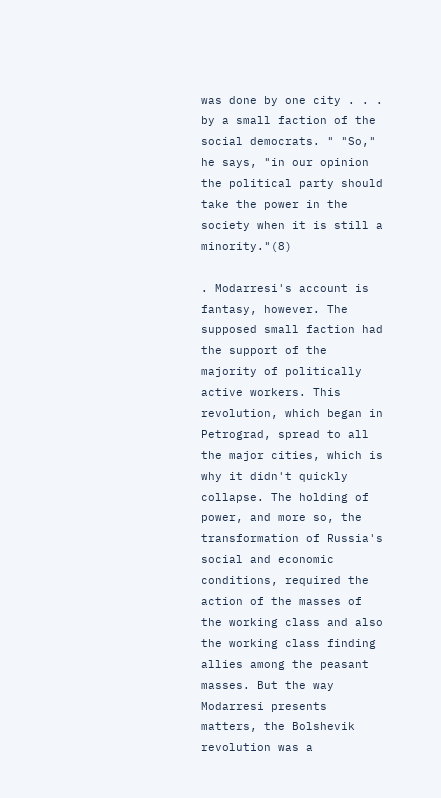was done by one city . . . by a small faction of the social democrats. " "So," he says, "in our opinion the political party should take the power in the society when it is still a minority."(8)

. Modarresi's account is fantasy, however. The supposed small faction had the support of the majority of politically active workers. This revolution, which began in Petrograd, spread to all the major cities, which is why it didn't quickly collapse. The holding of power, and more so, the transformation of Russia's social and economic conditions, required the action of the masses of the working class and also the working class finding allies among the peasant masses. But the way Modarresi presents matters, the Bolshevik revolution was a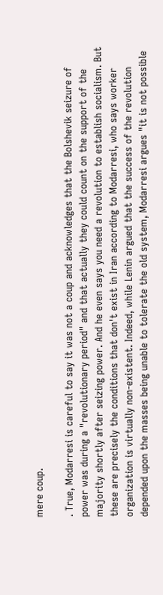mere coup.

. True, Modarresi is careful to say it was not a coup and acknowledges that the Bolshevik seizure of power was during a "revolutionary period" and that actually they could count on the support of the majority shortly after seizing power. And he even says you need a revolution to establish socialism. But these are precisely the conditions that don't exist in Iran according to Modarresi, who says worker organization is virtually non-existent. Indeed, while Lenin argued that the success of the revolution depended upon the masses being unable to tolerate the old system, Modarresi argues "it is not possible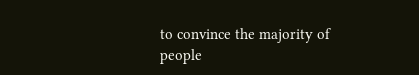to convince the majority of people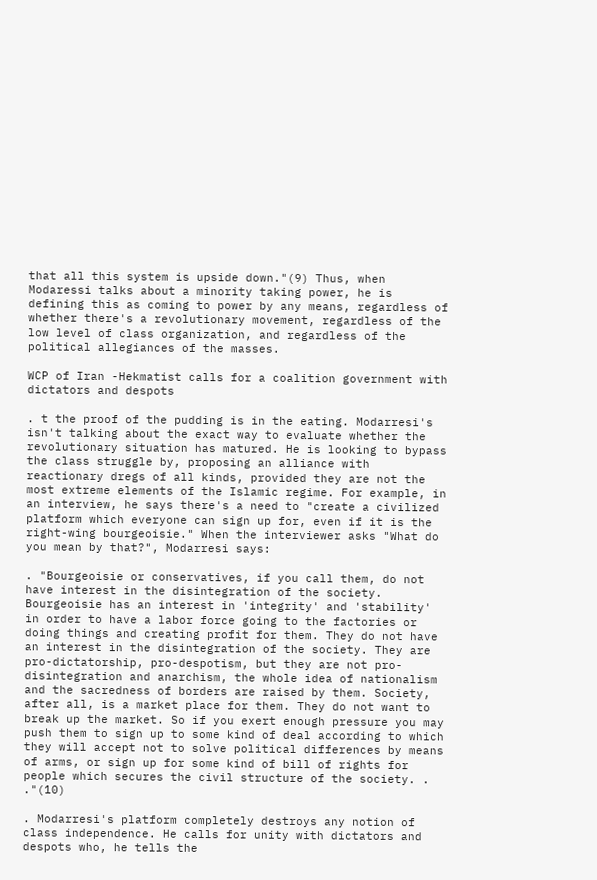that all this system is upside down."(9) Thus, when Modaressi talks about a minority taking power, he is defining this as coming to power by any means, regardless of whether there's a revolutionary movement, regardless of the low level of class organization, and regardless of the political allegiances of the masses.

WCP of Iran -Hekmatist calls for a coalition government with dictators and despots

. t the proof of the pudding is in the eating. Modarresi's isn't talking about the exact way to evaluate whether the revolutionary situation has matured. He is looking to bypass the class struggle by, proposing an alliance with reactionary dregs of all kinds, provided they are not the most extreme elements of the Islamic regime. For example, in an interview, he says there's a need to "create a civilized platform which everyone can sign up for, even if it is the right-wing bourgeoisie." When the interviewer asks "What do you mean by that?", Modarresi says:

. "Bourgeoisie or conservatives, if you call them, do not have interest in the disintegration of the society. Bourgeoisie has an interest in 'integrity' and 'stability' in order to have a labor force going to the factories or doing things and creating profit for them. They do not have an interest in the disintegration of the society. They are pro-dictatorship, pro-despotism, but they are not pro-disintegration and anarchism, the whole idea of nationalism and the sacredness of borders are raised by them. Society, after all, is a market place for them. They do not want to break up the market. So if you exert enough pressure you may push them to sign up to some kind of deal according to which they will accept not to solve political differences by means of arms, or sign up for some kind of bill of rights for people which secures the civil structure of the society. . ."(10)

. Modarresi's platform completely destroys any notion of class independence. He calls for unity with dictators and despots who, he tells the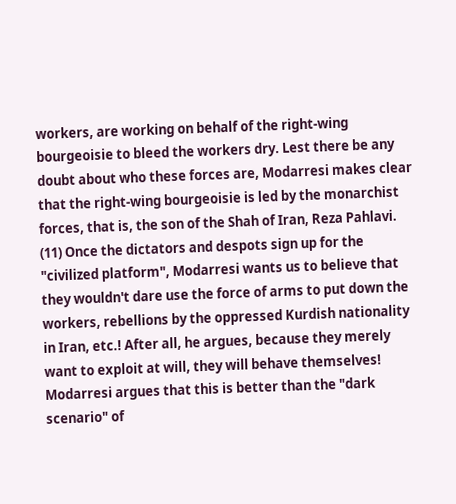workers, are working on behalf of the right-wing bourgeoisie to bleed the workers dry. Lest there be any doubt about who these forces are, Modarresi makes clear that the right-wing bourgeoisie is led by the monarchist forces, that is, the son of the Shah of Iran, Reza Pahlavi. (11) Once the dictators and despots sign up for the "civilized platform", Modarresi wants us to believe that they wouldn't dare use the force of arms to put down the workers, rebellions by the oppressed Kurdish nationality in Iran, etc.! After all, he argues, because they merely want to exploit at will, they will behave themselves! Modarresi argues that this is better than the "dark scenario" of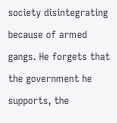society disintegrating because of armed gangs. He forgets that the government he supports, the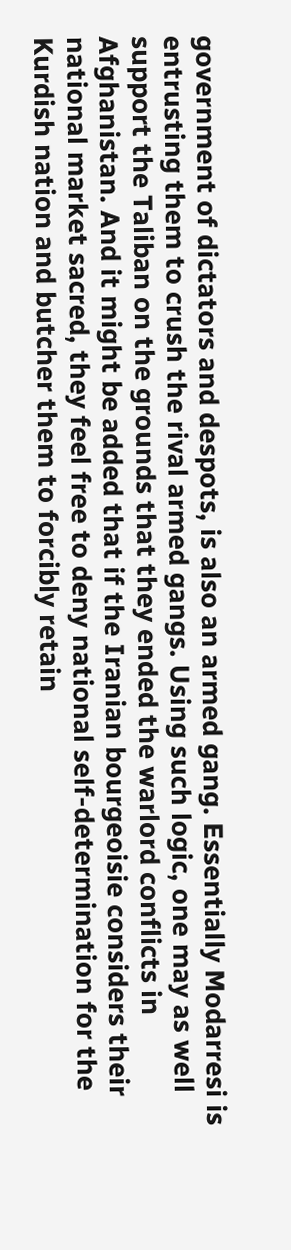government of dictators and despots, is also an armed gang. Essentially Modarresi is entrusting them to crush the rival armed gangs. Using such logic, one may as well support the Taliban on the grounds that they ended the warlord conflicts in Afghanistan. And it might be added that if the Iranian bourgeoisie considers their national market sacred, they feel free to deny national self-determination for the Kurdish nation and butcher them to forcibly retain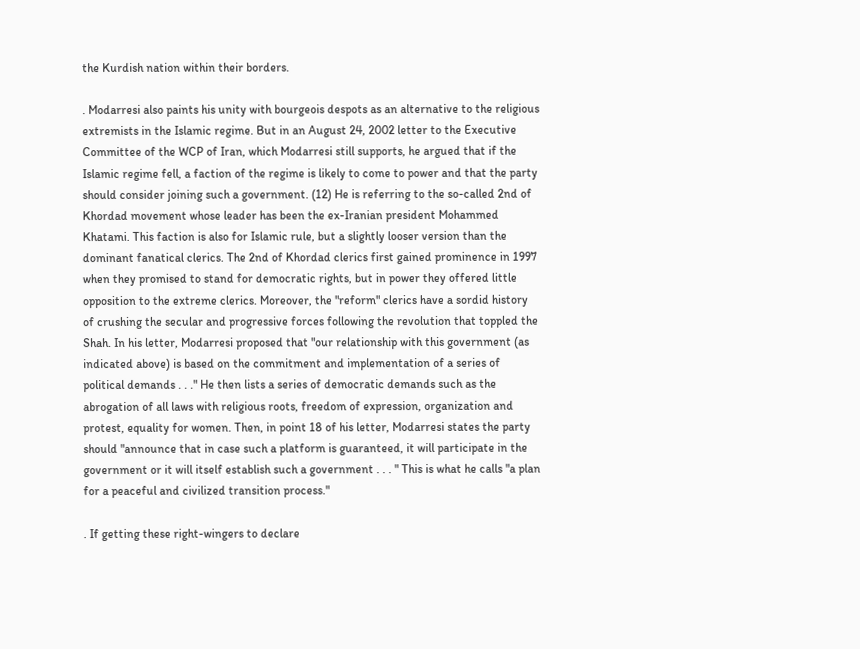the Kurdish nation within their borders.

. Modarresi also paints his unity with bourgeois despots as an alternative to the religious extremists in the Islamic regime. But in an August 24, 2002 letter to the Executive Committee of the WCP of Iran, which Modarresi still supports, he argued that if the Islamic regime fell, a faction of the regime is likely to come to power and that the party should consider joining such a government. (12) He is referring to the so-called 2nd of Khordad movement whose leader has been the ex-Iranian president Mohammed Khatami. This faction is also for Islamic rule, but a slightly looser version than the dominant fanatical clerics. The 2nd of Khordad clerics first gained prominence in 1997 when they promised to stand for democratic rights, but in power they offered little opposition to the extreme clerics. Moreover, the "reform" clerics have a sordid history of crushing the secular and progressive forces following the revolution that toppled the Shah. In his letter, Modarresi proposed that "our relationship with this government (as indicated above) is based on the commitment and implementation of a series of political demands . . ." He then lists a series of democratic demands such as the abrogation of all laws with religious roots, freedom of expression, organization and protest, equality for women. Then, in point 18 of his letter, Modarresi states the party should "announce that in case such a platform is guaranteed, it will participate in the government or it will itself establish such a government . . . " This is what he calls "a plan for a peaceful and civilized transition process."

. If getting these right-wingers to declare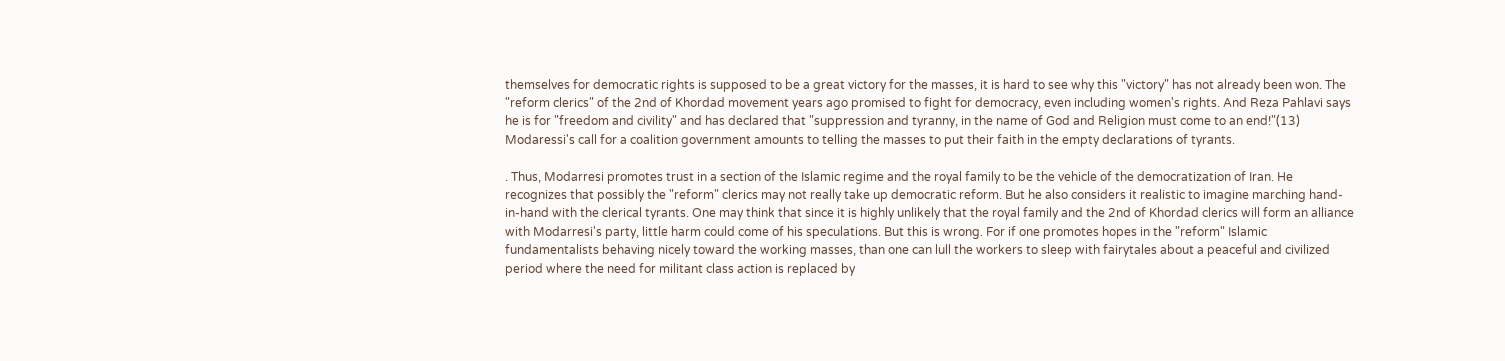themselves for democratic rights is supposed to be a great victory for the masses, it is hard to see why this "victory" has not already been won. The "reform clerics" of the 2nd of Khordad movement years ago promised to fight for democracy, even including women's rights. And Reza Pahlavi says he is for "freedom and civility" and has declared that "suppression and tyranny, in the name of God and Religion must come to an end!"(13) Modaressi's call for a coalition government amounts to telling the masses to put their faith in the empty declarations of tyrants.

. Thus, Modarresi promotes trust in a section of the Islamic regime and the royal family to be the vehicle of the democratization of Iran. He recognizes that possibly the "reform" clerics may not really take up democratic reform. But he also considers it realistic to imagine marching hand-in-hand with the clerical tyrants. One may think that since it is highly unlikely that the royal family and the 2nd of Khordad clerics will form an alliance with Modarresi's party, little harm could come of his speculations. But this is wrong. For if one promotes hopes in the "reform" Islamic fundamentalists behaving nicely toward the working masses, than one can lull the workers to sleep with fairytales about a peaceful and civilized period where the need for militant class action is replaced by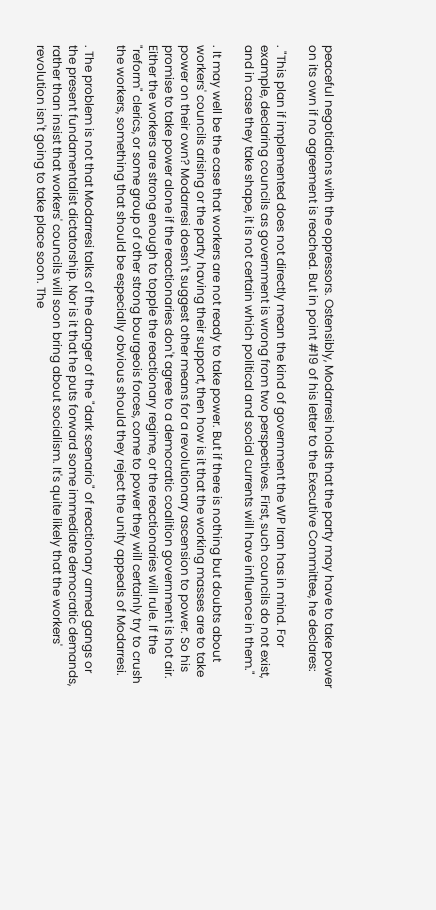peaceful negotiations with the oppressors. Ostensibly, Modarresi holds that the party may have to take power on its own if no agreement is reached. But in point #19 of his letter to the Executive Committee, he declares:

. "This plan if implemented does not directly mean the kind of government the WP Iran has in mind. For example, declaring councils as government is wrong from two perspectives. First, such councils do not exist, and in case they take shape, it is not certain which political and social currents will have influence in them."

. It may well be the case that workers are not ready to take power. But if there is nothing but doubts about workers' councils arising or the party having their support, then how is it that the working masses are to take power on their own? Modarresi doesn't suggest other means for a revolutionary ascension to power. So his promise to take power alone if the reactionaries don't agree to a democratic coalition government is hot air. Either the workers are strong enough to topple the reactionary regime, or the reactionaries will rule. If the "reform" clerics, or some group of other strong bourgeois forces, come to power they will certainly try to crush the workers, something that should be especially obvious should they reject the unity appeals of Modarresi.

. The problem is not that Modarresi talks of the danger of the "dark scenario" of reactionary armed gangs or the present fundamentalist dictatorship. Nor is it that he puts forward some immediate democratic demands, rather than insist that workers' councils will soon bring about socialism. It's quite likely that the workers' revolution isn't going to take place soon. The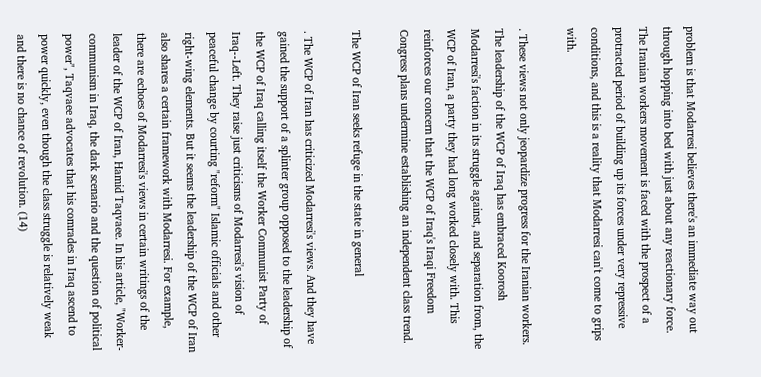problem is that Modarresi believes there's an immediate way out through hopping into bed with just about any reactionary force. The Iranian workers movement is faced with the prospect of a protracted period of building up its forces under very repressive conditions, and this is a reality that Modarresi can't come to grips with.

. These views not only jeopardize progress for the Iranian workers. The leadership of the WCP of Iraq has embraced Koorosh Modarresi's faction in its struggle against, and separation from, the WCP of Iran, a party they had long worked closely with. This reinforces our concern that the WCP of Iraq's Iraqi Freedom Congress plans undermine establishing an independent class trend.

The WCP of Iran seeks refuge in the state in general

. The WCP of Iran has criticized Modarresi's views. And they have gained the support of a splinter group opposed to the leadership of the WCP of Iraq calling itself the Worker Communist Party of Iraq--Left. They raise just criticisms of Modarresi's vision of peaceful change by courting "reform" Islamic officials and other right-wing elements. But it seems the leadership of the WCP of Iran also shares a certain framework with Modarresi. For example, there are echoes of Modarresi's views in certain writings of the leader of the WCP of Iran, Hamid Taqvaee. In his article, "Worker-communism in Iraq, the dark scenario and the question of political power", Taqvaee advocates that his comrades in Iraq ascend to power quickly, even though the class struggle is relatively weak and there is no chance of revolution. (14)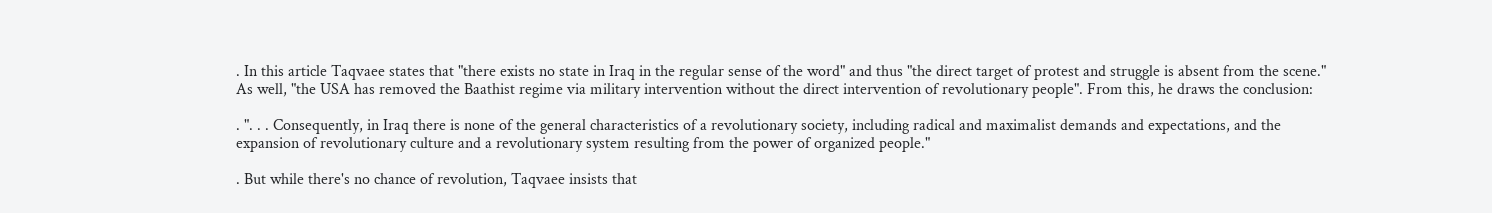. In this article Taqvaee states that "there exists no state in Iraq in the regular sense of the word" and thus "the direct target of protest and struggle is absent from the scene." As well, "the USA has removed the Baathist regime via military intervention without the direct intervention of revolutionary people". From this, he draws the conclusion:

. ". . . Consequently, in Iraq there is none of the general characteristics of a revolutionary society, including radical and maximalist demands and expectations, and the expansion of revolutionary culture and a revolutionary system resulting from the power of organized people."

. But while there's no chance of revolution, Taqvaee insists that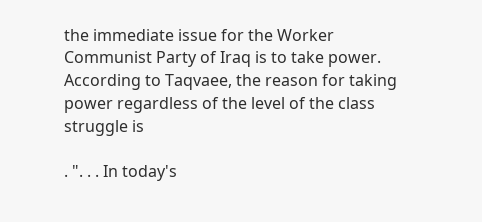the immediate issue for the Worker Communist Party of Iraq is to take power. According to Taqvaee, the reason for taking power regardless of the level of the class struggle is

. ". . . In today's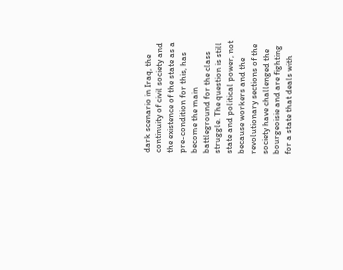dark scenario in Iraq, the continuity of civil society and the existence of the state as a pre-condition for this, has become the main battleground for the class struggle. The question is still state and political power, not because workers and the revolutionary sections of the society have challenged the bourgeoisie and are fighting for a state that deals with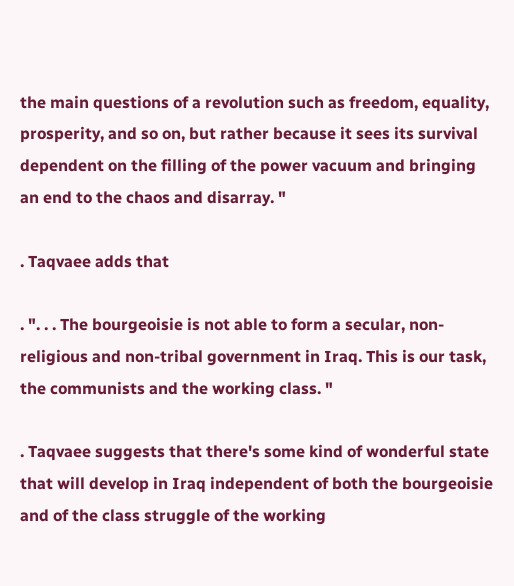the main questions of a revolution such as freedom, equality, prosperity, and so on, but rather because it sees its survival dependent on the filling of the power vacuum and bringing an end to the chaos and disarray. "

. Taqvaee adds that

. ". . . The bourgeoisie is not able to form a secular, non-religious and non-tribal government in Iraq. This is our task, the communists and the working class. "

. Taqvaee suggests that there's some kind of wonderful state that will develop in Iraq independent of both the bourgeoisie and of the class struggle of the working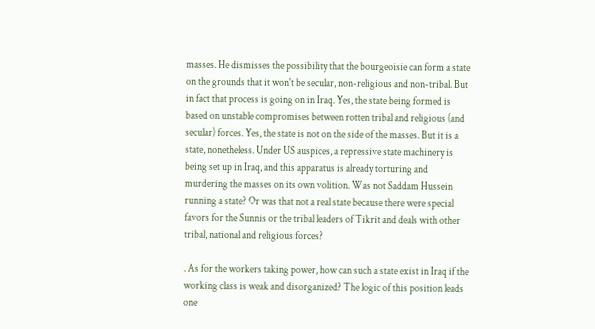masses. He dismisses the possibility that the bourgeoisie can form a state on the grounds that it won't be secular, non-religious and non-tribal. But in fact that process is going on in Iraq. Yes, the state being formed is based on unstable compromises between rotten tribal and religious (and secular) forces. Yes, the state is not on the side of the masses. But it is a state, nonetheless. Under US auspices, a repressive state machinery is being set up in Iraq, and this apparatus is already torturing and murdering the masses on its own volition. Was not Saddam Hussein running a state? Or was that not a real state because there were special favors for the Sunnis or the tribal leaders of Tikrit and deals with other tribal, national and religious forces?

. As for the workers taking power, how can such a state exist in Iraq if the working class is weak and disorganized? The logic of this position leads one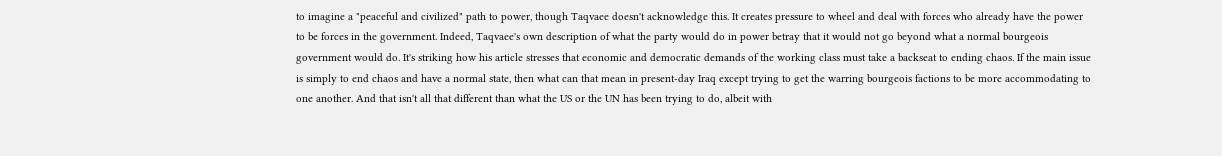to imagine a "peaceful and civilized" path to power, though Taqvaee doesn't acknowledge this. It creates pressure to wheel and deal with forces who already have the power to be forces in the government. Indeed, Taqvaee's own description of what the party would do in power betray that it would not go beyond what a normal bourgeois government would do. It's striking how his article stresses that economic and democratic demands of the working class must take a backseat to ending chaos. If the main issue is simply to end chaos and have a normal state, then what can that mean in present-day Iraq except trying to get the warring bourgeois factions to be more accommodating to one another. And that isn't all that different than what the US or the UN has been trying to do, albeit with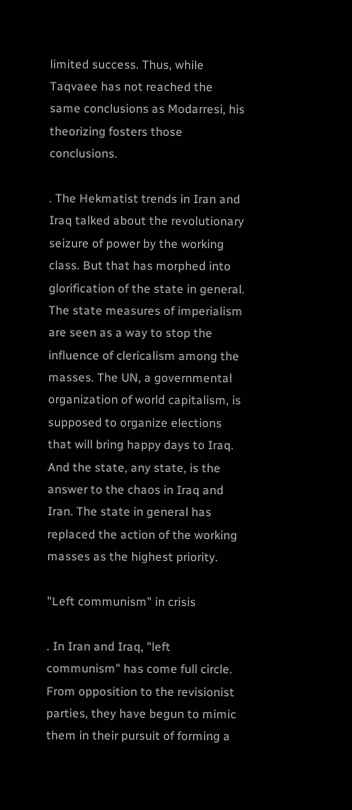limited success. Thus, while Taqvaee has not reached the same conclusions as Modarresi, his theorizing fosters those conclusions.

. The Hekmatist trends in Iran and Iraq talked about the revolutionary seizure of power by the working class. But that has morphed into glorification of the state in general. The state measures of imperialism are seen as a way to stop the influence of clericalism among the masses. The UN, a governmental organization of world capitalism, is supposed to organize elections that will bring happy days to Iraq. And the state, any state, is the answer to the chaos in Iraq and Iran. The state in general has replaced the action of the working masses as the highest priority.

"Left communism" in crisis

. In Iran and Iraq, "left communism" has come full circle. From opposition to the revisionist parties, they have begun to mimic them in their pursuit of forming a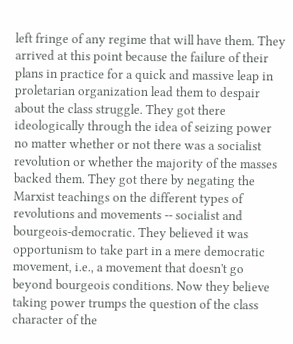left fringe of any regime that will have them. They arrived at this point because the failure of their plans in practice for a quick and massive leap in proletarian organization lead them to despair about the class struggle. They got there ideologically through the idea of seizing power no matter whether or not there was a socialist revolution or whether the majority of the masses backed them. They got there by negating the Marxist teachings on the different types of revolutions and movements -- socialist and bourgeois-democratic. They believed it was opportunism to take part in a mere democratic movement, i.e., a movement that doesn't go beyond bourgeois conditions. Now they believe taking power trumps the question of the class character of the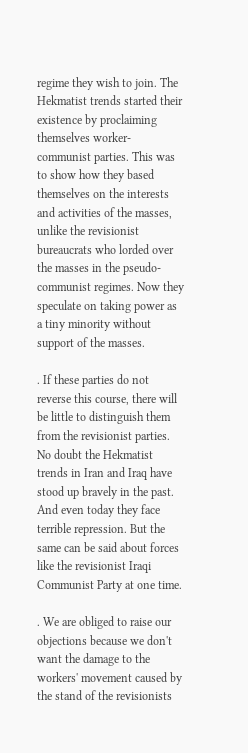regime they wish to join. The Hekmatist trends started their existence by proclaiming themselves worker-communist parties. This was to show how they based themselves on the interests and activities of the masses, unlike the revisionist bureaucrats who lorded over the masses in the pseudo-communist regimes. Now they speculate on taking power as a tiny minority without support of the masses.

. If these parties do not reverse this course, there will be little to distinguish them from the revisionist parties. No doubt the Hekmatist trends in Iran and Iraq have stood up bravely in the past. And even today they face terrible repression. But the same can be said about forces like the revisionist Iraqi Communist Party at one time.

. We are obliged to raise our objections because we don't want the damage to the workers' movement caused by the stand of the revisionists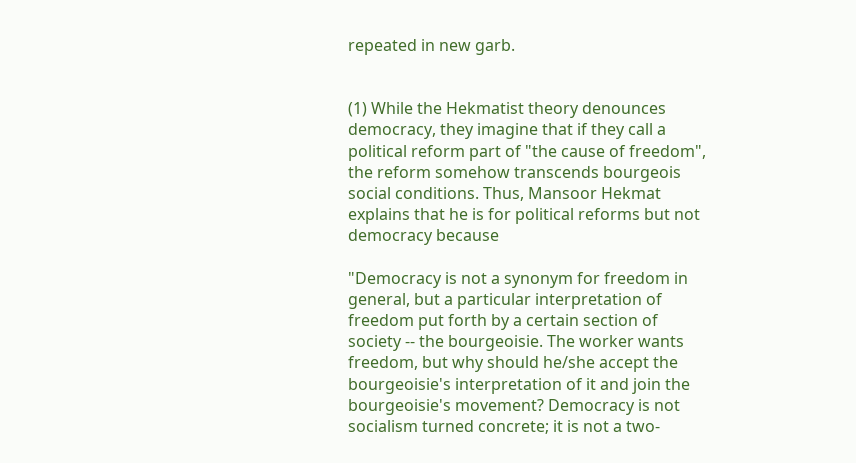repeated in new garb.


(1) While the Hekmatist theory denounces democracy, they imagine that if they call a political reform part of "the cause of freedom", the reform somehow transcends bourgeois social conditions. Thus, Mansoor Hekmat explains that he is for political reforms but not democracy because

"Democracy is not a synonym for freedom in general, but a particular interpretation of freedom put forth by a certain section of society -- the bourgeoisie. The worker wants freedom, but why should he/she accept the bourgeoisie's interpretation of it and join the bourgeoisie's movement? Democracy is not socialism turned concrete; it is not a two-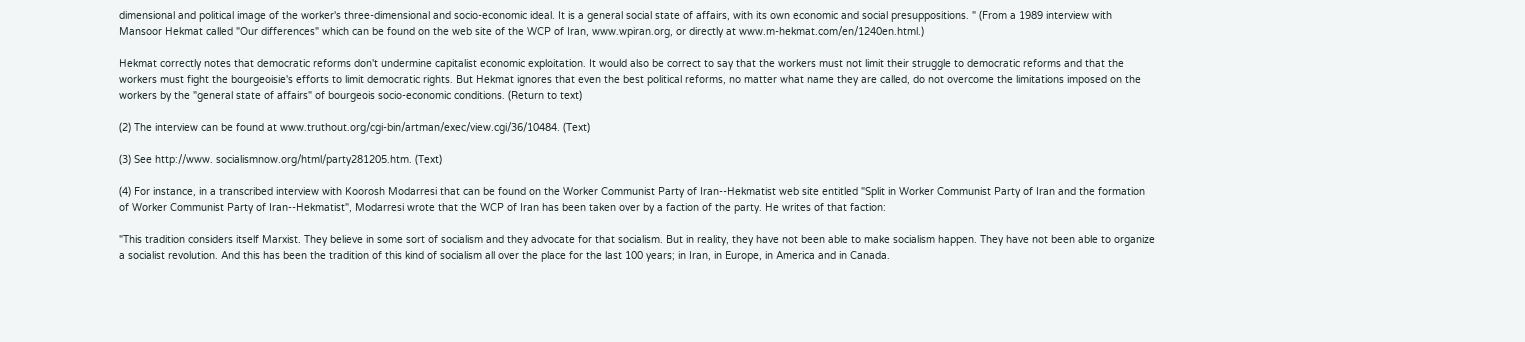dimensional and political image of the worker's three-dimensional and socio-economic ideal. It is a general social state of affairs, with its own economic and social presuppositions. " (From a 1989 interview with Mansoor Hekmat called "Our differences" which can be found on the web site of the WCP of Iran, www.wpiran.org, or directly at www.m-hekmat.com/en/1240en.html.)

Hekmat correctly notes that democratic reforms don't undermine capitalist economic exploitation. It would also be correct to say that the workers must not limit their struggle to democratic reforms and that the workers must fight the bourgeoisie's efforts to limit democratic rights. But Hekmat ignores that even the best political reforms, no matter what name they are called, do not overcome the limitations imposed on the workers by the "general state of affairs" of bourgeois socio-economic conditions. (Return to text)

(2) The interview can be found at www.truthout.org/cgi-bin/artman/exec/view.cgi/36/10484. (Text)

(3) See http://www. socialismnow.org/html/party281205.htm. (Text)

(4) For instance, in a transcribed interview with Koorosh Modarresi that can be found on the Worker Communist Party of Iran--Hekmatist web site entitled "Split in Worker Communist Party of Iran and the formation of Worker Communist Party of Iran--Hekmatist", Modarresi wrote that the WCP of Iran has been taken over by a faction of the party. He writes of that faction:

"This tradition considers itself Marxist. They believe in some sort of socialism and they advocate for that socialism. But in reality, they have not been able to make socialism happen. They have not been able to organize a socialist revolution. And this has been the tradition of this kind of socialism all over the place for the last 100 years; in Iran, in Europe, in America and in Canada.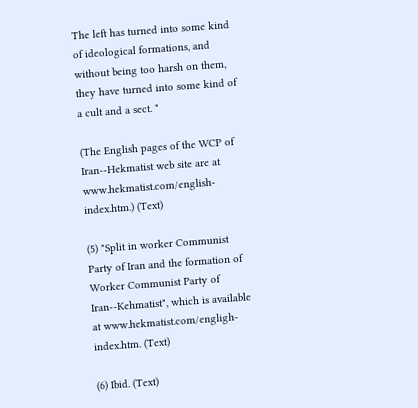The left has turned into some kind of ideological formations, and without being too harsh on them, they have turned into some kind of a cult and a sect. "

(The English pages of the WCP of Iran--Hekmatist web site are at www.hekmatist.com/english-index.htm.) (Text)

(5) "Split in worker Communist Party of Iran and the formation of Worker Communist Party of Iran--Kehmatist", which is available at www.hekmatist.com/engligh-index.htm. (Text)

(6) Ibid. (Text)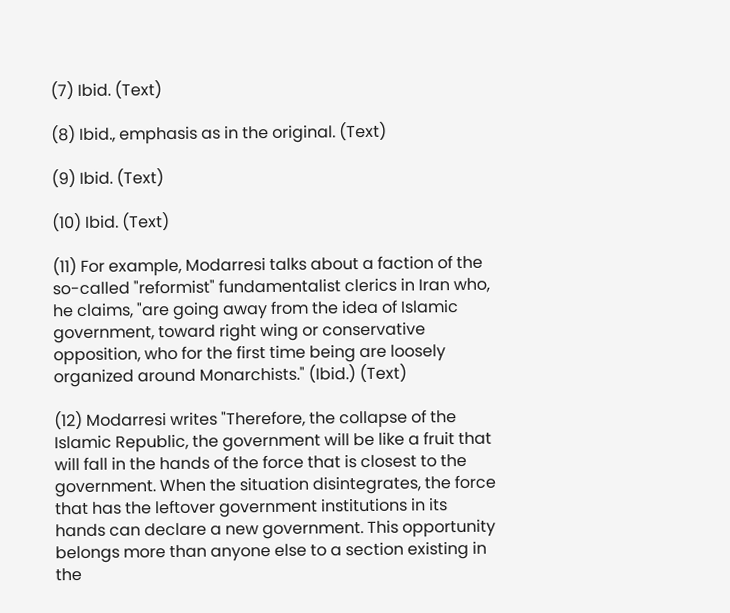(7) Ibid. (Text)

(8) Ibid., emphasis as in the original. (Text)

(9) Ibid. (Text)

(10) Ibid. (Text)

(11) For example, Modarresi talks about a faction of the so-called "reformist" fundamentalist clerics in Iran who, he claims, "are going away from the idea of Islamic government, toward right wing or conservative opposition, who for the first time being are loosely organized around Monarchists." (Ibid.) (Text)

(12) Modarresi writes "Therefore, the collapse of the Islamic Republic, the government will be like a fruit that will fall in the hands of the force that is closest to the government. When the situation disintegrates, the force that has the leftover government institutions in its hands can declare a new government. This opportunity belongs more than anyone else to a section existing in the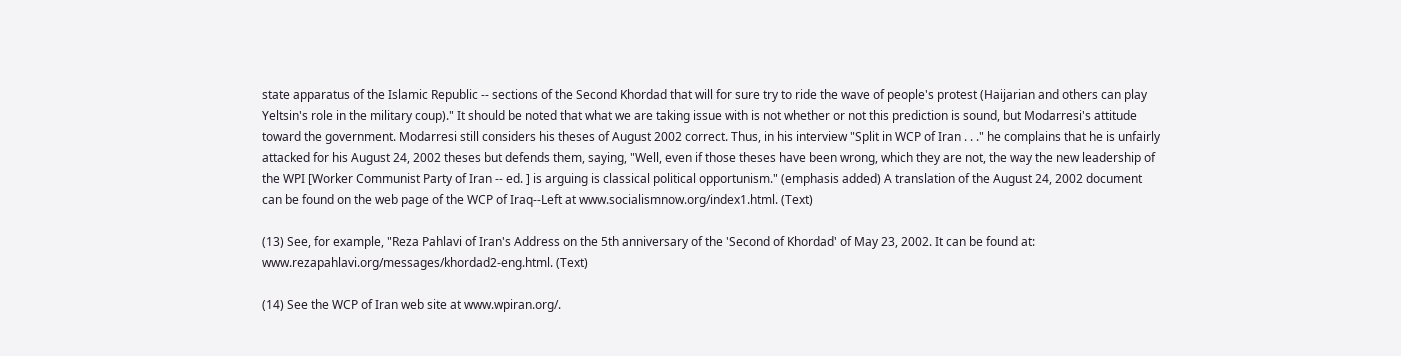state apparatus of the Islamic Republic -- sections of the Second Khordad that will for sure try to ride the wave of people's protest (Haijarian and others can play Yeltsin's role in the military coup)." It should be noted that what we are taking issue with is not whether or not this prediction is sound, but Modarresi's attitude toward the government. Modarresi still considers his theses of August 2002 correct. Thus, in his interview "Split in WCP of Iran . . ." he complains that he is unfairly attacked for his August 24, 2002 theses but defends them, saying, "Well, even if those theses have been wrong, which they are not, the way the new leadership of the WPI [Worker Communist Party of Iran -- ed. ] is arguing is classical political opportunism." (emphasis added) A translation of the August 24, 2002 document can be found on the web page of the WCP of Iraq--Left at www.socialismnow.org/index1.html. (Text)

(13) See, for example, "Reza Pahlavi of Iran's Address on the 5th anniversary of the 'Second of Khordad' of May 23, 2002. It can be found at: www.rezapahlavi.org/messages/khordad2-eng.html. (Text)

(14) See the WCP of Iran web site at www.wpiran.org/.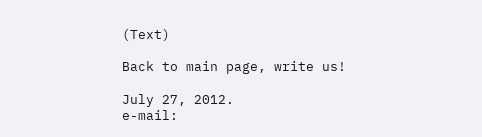(Text)

Back to main page, write us!

July 27, 2012.
e-mail: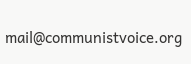mail@communistvoice.org